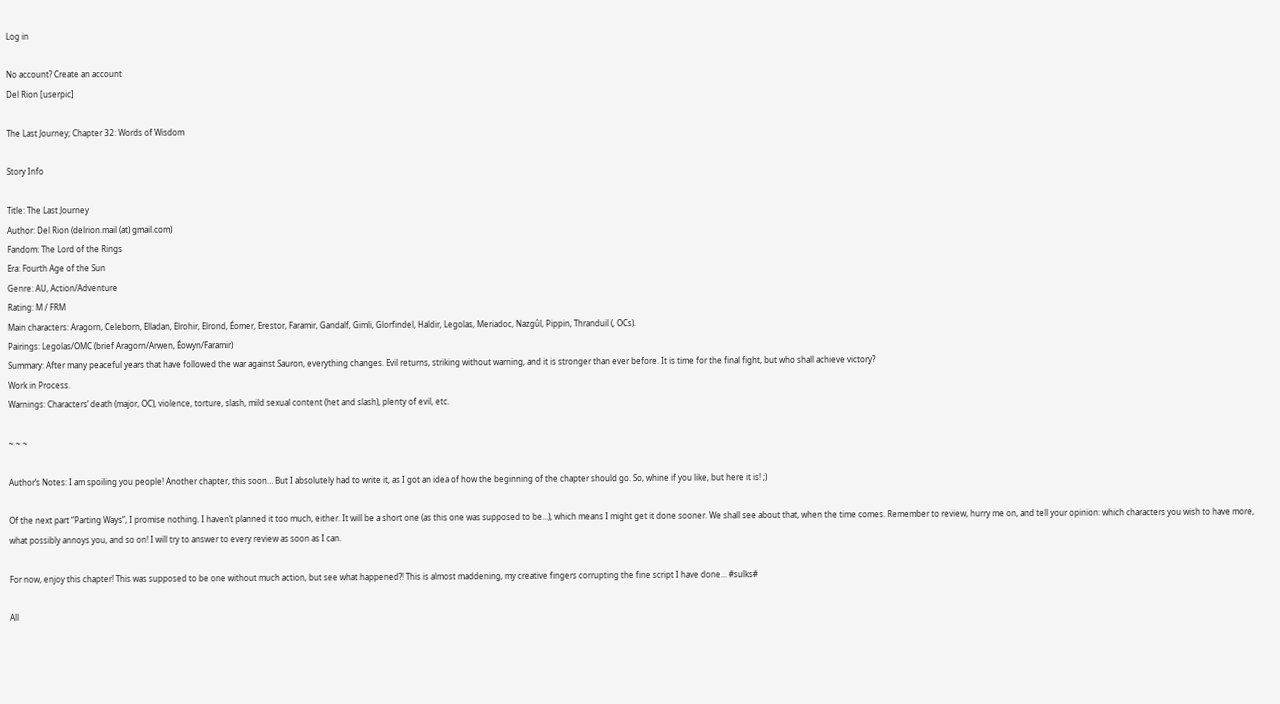Log in

No account? Create an account
Del Rion [userpic]

The Last Journey; Chapter 32: Words of Wisdom

Story Info

Title: The Last Journey
Author: Del Rion (delrion.mail (at) gmail.com)
Fandom: The Lord of the Rings
Era: Fourth Age of the Sun
Genre: AU, Action/Adventure
Rating: M / FRM
Main characters: Aragorn, Celeborn, Elladan, Elrohir, Elrond, Éomer, Erestor, Faramir, Gandalf, Gimli, Glorfindel, Haldir, Legolas, Meriadoc, Nazgûl, Pippin, Thranduil (, OCs).
Pairings: Legolas/OMC (brief Aragorn/Arwen, Éowyn/Faramir)
Summary: After many peaceful years that have followed the war against Sauron, everything changes. Evil returns, striking without warning, and it is stronger than ever before. It is time for the final fight, but who shall achieve victory?
Work in Process.
Warnings: Characters’ death (major, OC), violence, torture, slash, mild sexual content (het and slash), plenty of evil, etc.

~ ~ ~

Author’s Notes: I am spoiling you people! Another chapter, this soon… But I absolutely had to write it, as I got an idea of how the beginning of the chapter should go. So, whine if you like, but here it is! ;)

Of the next part “Parting Ways”, I promise nothing. I haven’t planned it too much, either. It will be a short one (as this one was supposed to be…), which means I might get it done sooner. We shall see about that, when the time comes. Remember to review, hurry me on, and tell your opinion: which characters you wish to have more, what possibly annoys you, and so on! I will try to answer to every review as soon as I can.

For now, enjoy this chapter! This was supposed to be one without much action, but see what happened?! This is almost maddening, my creative fingers corrupting the fine script I have done... #sulks#

All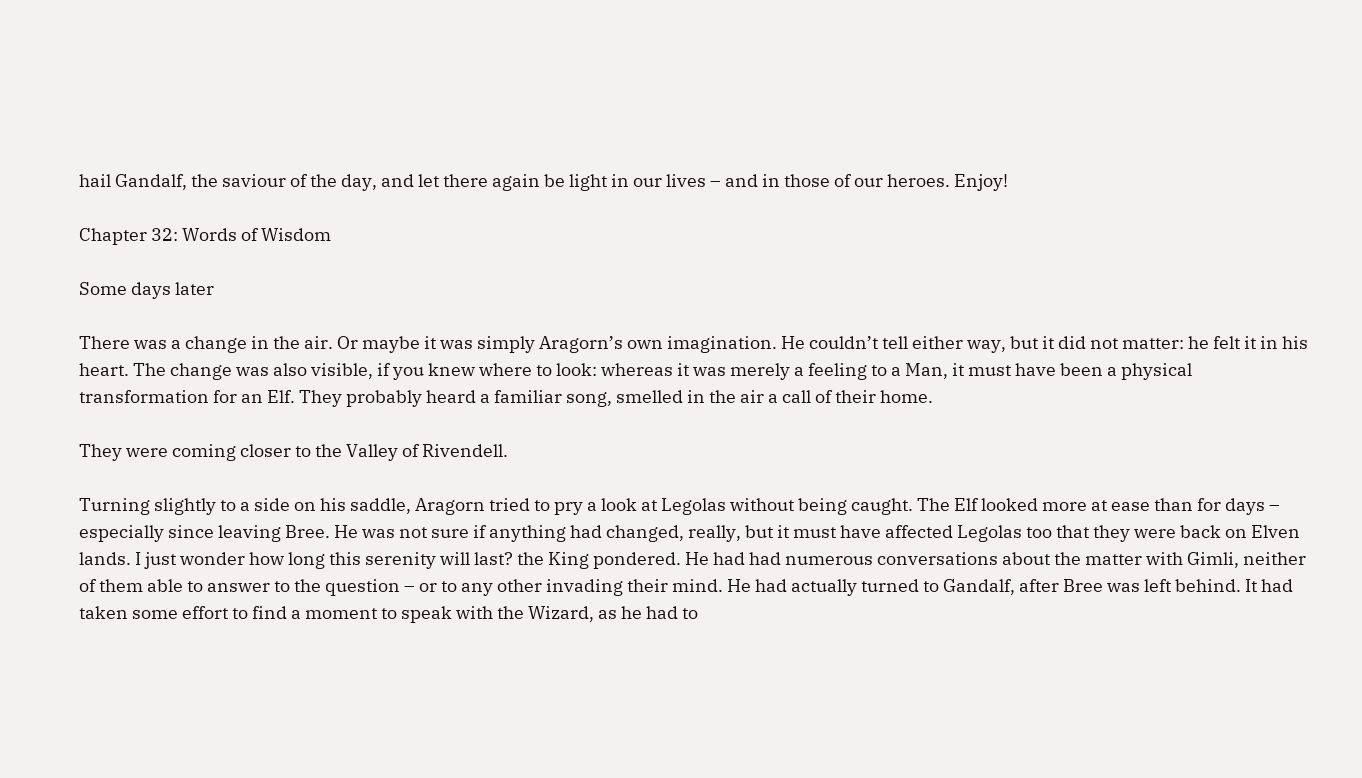hail Gandalf, the saviour of the day, and let there again be light in our lives – and in those of our heroes. Enjoy!

Chapter 32: Words of Wisdom

Some days later

There was a change in the air. Or maybe it was simply Aragorn’s own imagination. He couldn’t tell either way, but it did not matter: he felt it in his heart. The change was also visible, if you knew where to look: whereas it was merely a feeling to a Man, it must have been a physical transformation for an Elf. They probably heard a familiar song, smelled in the air a call of their home.

They were coming closer to the Valley of Rivendell.

Turning slightly to a side on his saddle, Aragorn tried to pry a look at Legolas without being caught. The Elf looked more at ease than for days – especially since leaving Bree. He was not sure if anything had changed, really, but it must have affected Legolas too that they were back on Elven lands. I just wonder how long this serenity will last? the King pondered. He had had numerous conversations about the matter with Gimli, neither of them able to answer to the question – or to any other invading their mind. He had actually turned to Gandalf, after Bree was left behind. It had taken some effort to find a moment to speak with the Wizard, as he had to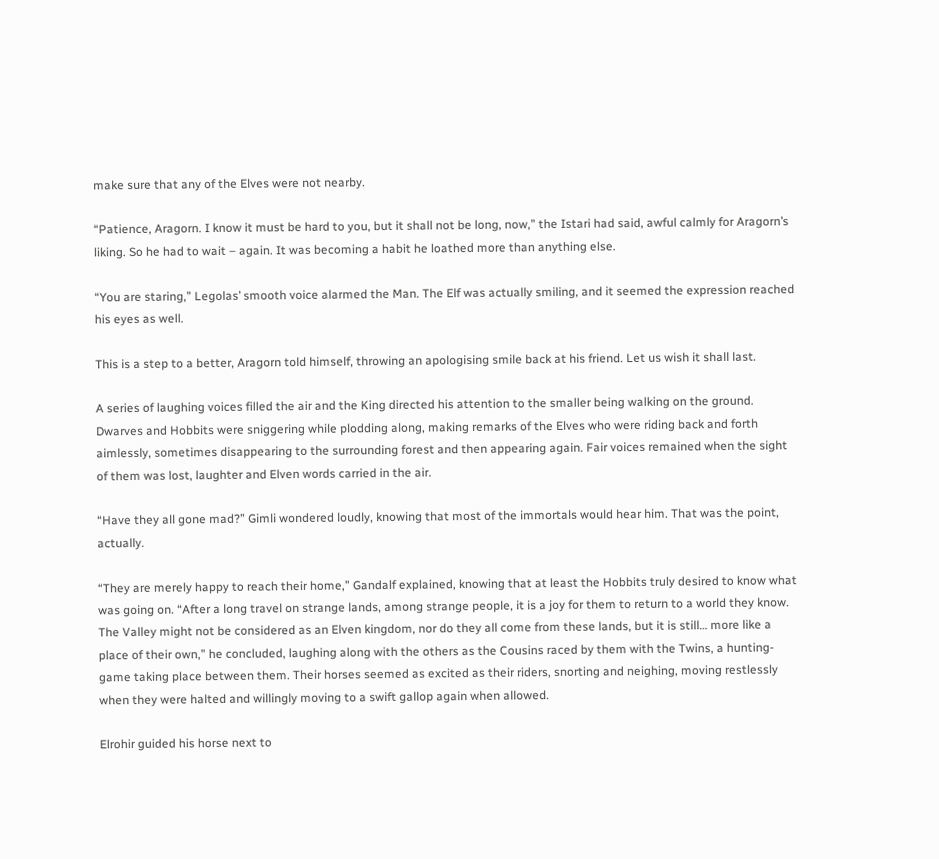make sure that any of the Elves were not nearby.

“Patience, Aragorn. I know it must be hard to you, but it shall not be long, now,” the Istari had said, awful calmly for Aragorn’s liking. So he had to wait – again. It was becoming a habit he loathed more than anything else.

“You are staring,” Legolas’ smooth voice alarmed the Man. The Elf was actually smiling, and it seemed the expression reached his eyes as well.

This is a step to a better, Aragorn told himself, throwing an apologising smile back at his friend. Let us wish it shall last.

A series of laughing voices filled the air and the King directed his attention to the smaller being walking on the ground. Dwarves and Hobbits were sniggering while plodding along, making remarks of the Elves who were riding back and forth aimlessly, sometimes disappearing to the surrounding forest and then appearing again. Fair voices remained when the sight of them was lost, laughter and Elven words carried in the air.

“Have they all gone mad?” Gimli wondered loudly, knowing that most of the immortals would hear him. That was the point, actually.

“They are merely happy to reach their home,” Gandalf explained, knowing that at least the Hobbits truly desired to know what was going on. “After a long travel on strange lands, among strange people, it is a joy for them to return to a world they know. The Valley might not be considered as an Elven kingdom, nor do they all come from these lands, but it is still… more like a place of their own,” he concluded, laughing along with the others as the Cousins raced by them with the Twins, a hunting-game taking place between them. Their horses seemed as excited as their riders, snorting and neighing, moving restlessly when they were halted and willingly moving to a swift gallop again when allowed.

Elrohir guided his horse next to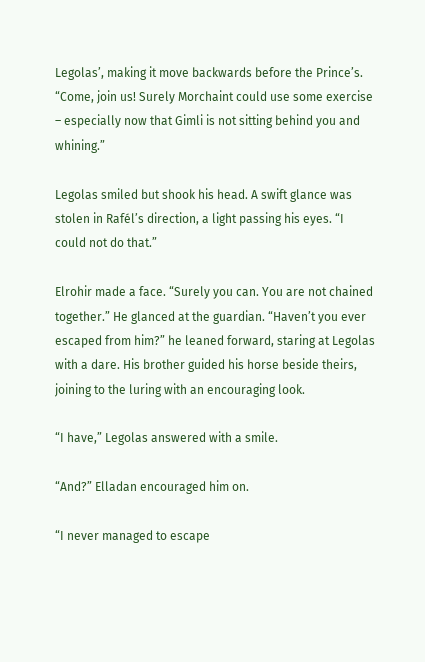Legolas’, making it move backwards before the Prince’s. “Come, join us! Surely Morchaint could use some exercise – especially now that Gimli is not sitting behind you and whining.”

Legolas smiled but shook his head. A swift glance was stolen in Rafél’s direction, a light passing his eyes. “I could not do that.”

Elrohir made a face. “Surely you can. You are not chained together.” He glanced at the guardian. “Haven’t you ever escaped from him?” he leaned forward, staring at Legolas with a dare. His brother guided his horse beside theirs, joining to the luring with an encouraging look.

“I have,” Legolas answered with a smile.

“And?” Elladan encouraged him on.

“I never managed to escape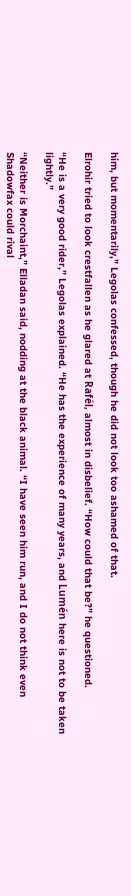him, but momentarily,” Legolas confessed, though he did not look too ashamed of that.

Elrohir tried to look crestfallen as he glared at Rafél, almost in disbelief. “How could that be?” he questioned.

“He is a very good rider,” Legolas explained. “He has the experience of many years, and Lumén here is not to be taken lightly.”

“Neither is Morchaint,” Elladan said, nodding at the black animal. “I have seen him run, and I do not think even Shadowfax could rival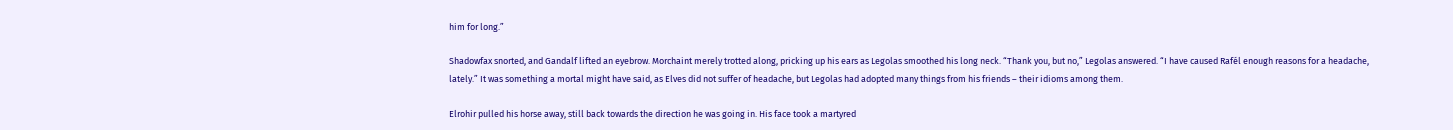him for long.”

Shadowfax snorted, and Gandalf lifted an eyebrow. Morchaint merely trotted along, pricking up his ears as Legolas smoothed his long neck. “Thank you, but no,” Legolas answered. “I have caused Rafél enough reasons for a headache, lately.” It was something a mortal might have said, as Elves did not suffer of headache, but Legolas had adopted many things from his friends – their idioms among them.

Elrohir pulled his horse away, still back towards the direction he was going in. His face took a martyred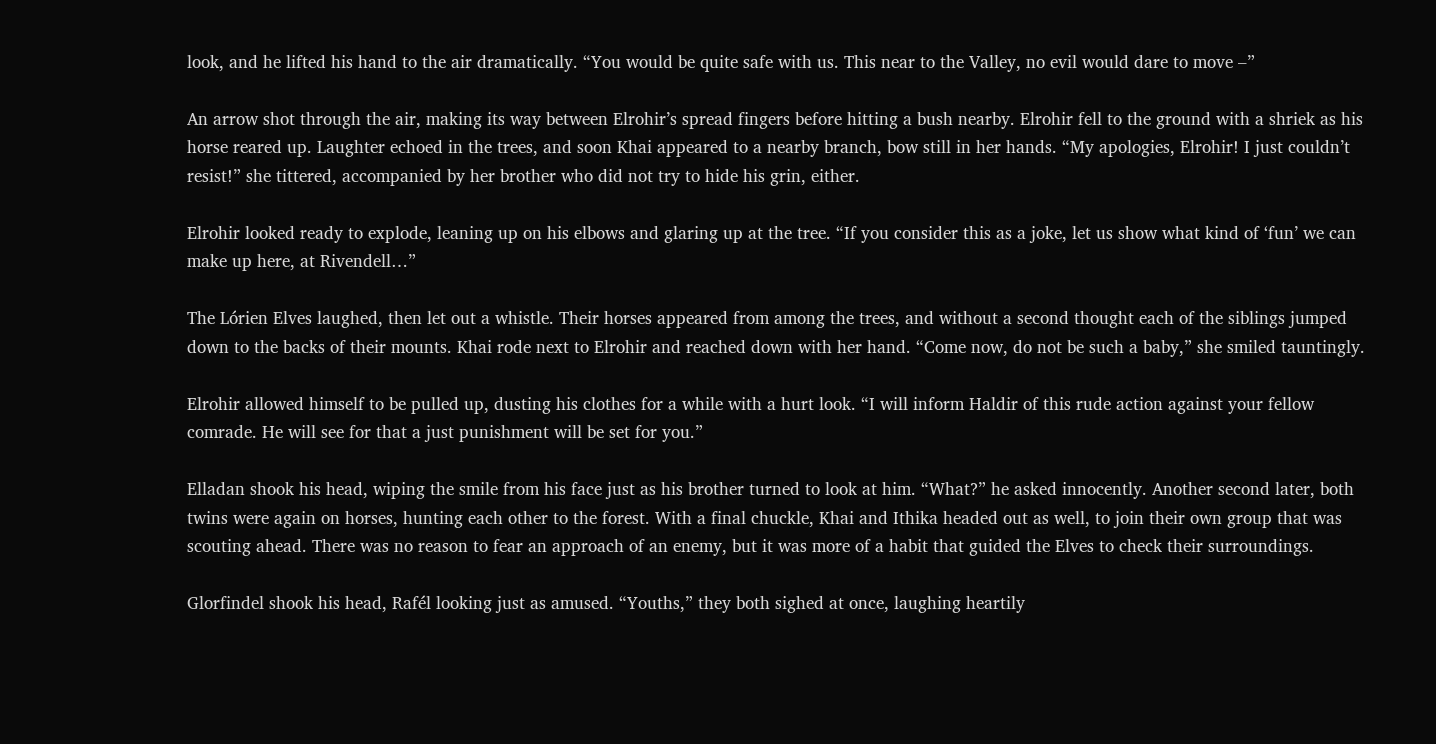look, and he lifted his hand to the air dramatically. “You would be quite safe with us. This near to the Valley, no evil would dare to move –”

An arrow shot through the air, making its way between Elrohir’s spread fingers before hitting a bush nearby. Elrohir fell to the ground with a shriek as his horse reared up. Laughter echoed in the trees, and soon Khai appeared to a nearby branch, bow still in her hands. “My apologies, Elrohir! I just couldn’t resist!” she tittered, accompanied by her brother who did not try to hide his grin, either.

Elrohir looked ready to explode, leaning up on his elbows and glaring up at the tree. “If you consider this as a joke, let us show what kind of ‘fun’ we can make up here, at Rivendell…”

The Lórien Elves laughed, then let out a whistle. Their horses appeared from among the trees, and without a second thought each of the siblings jumped down to the backs of their mounts. Khai rode next to Elrohir and reached down with her hand. “Come now, do not be such a baby,” she smiled tauntingly.

Elrohir allowed himself to be pulled up, dusting his clothes for a while with a hurt look. “I will inform Haldir of this rude action against your fellow comrade. He will see for that a just punishment will be set for you.”

Elladan shook his head, wiping the smile from his face just as his brother turned to look at him. “What?” he asked innocently. Another second later, both twins were again on horses, hunting each other to the forest. With a final chuckle, Khai and Ithika headed out as well, to join their own group that was scouting ahead. There was no reason to fear an approach of an enemy, but it was more of a habit that guided the Elves to check their surroundings.

Glorfindel shook his head, Rafél looking just as amused. “Youths,” they both sighed at once, laughing heartily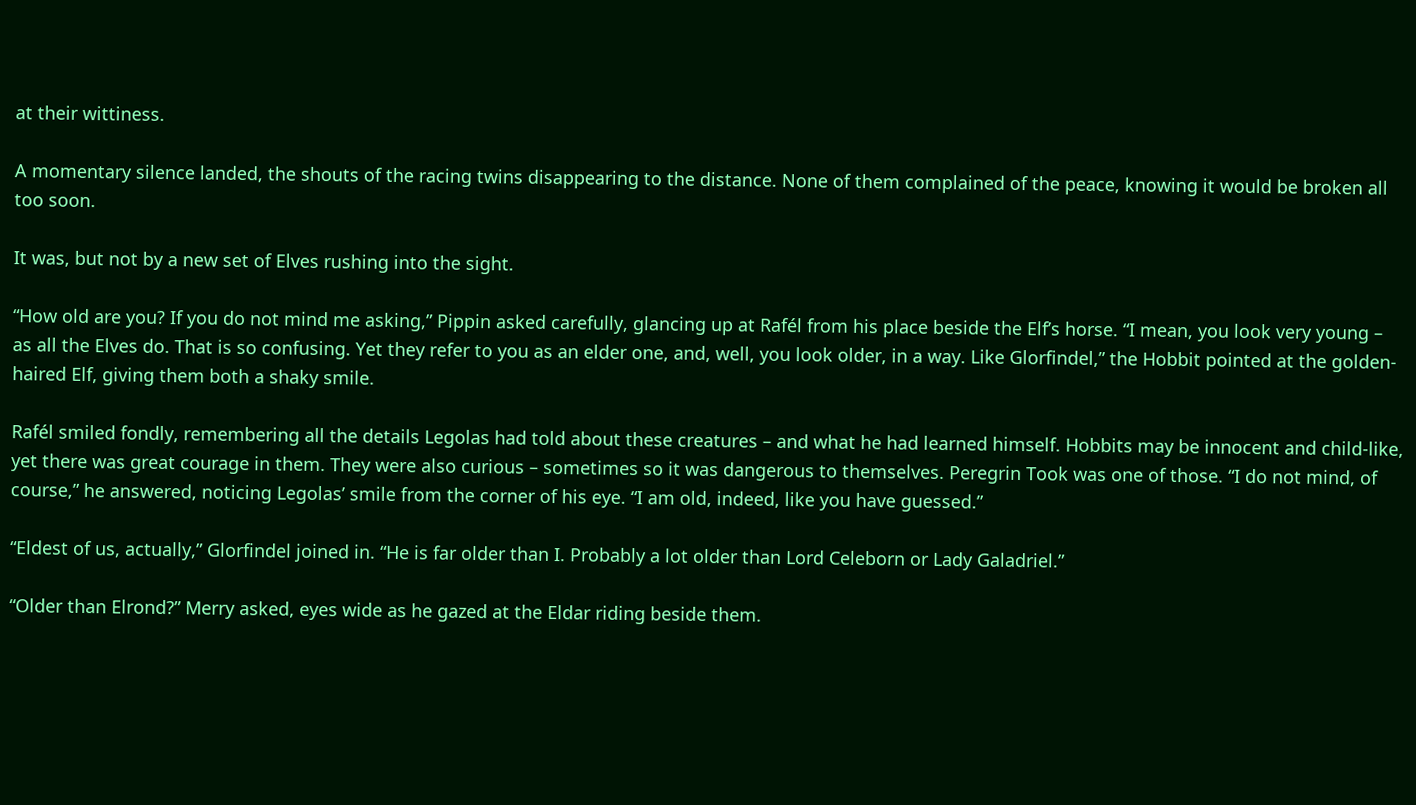at their wittiness.

A momentary silence landed, the shouts of the racing twins disappearing to the distance. None of them complained of the peace, knowing it would be broken all too soon.

It was, but not by a new set of Elves rushing into the sight.

“How old are you? If you do not mind me asking,” Pippin asked carefully, glancing up at Rafél from his place beside the Elf’s horse. “I mean, you look very young – as all the Elves do. That is so confusing. Yet they refer to you as an elder one, and, well, you look older, in a way. Like Glorfindel,” the Hobbit pointed at the golden-haired Elf, giving them both a shaky smile.

Rafél smiled fondly, remembering all the details Legolas had told about these creatures – and what he had learned himself. Hobbits may be innocent and child-like, yet there was great courage in them. They were also curious – sometimes so it was dangerous to themselves. Peregrin Took was one of those. “I do not mind, of course,” he answered, noticing Legolas’ smile from the corner of his eye. “I am old, indeed, like you have guessed.”

“Eldest of us, actually,” Glorfindel joined in. “He is far older than I. Probably a lot older than Lord Celeborn or Lady Galadriel.”

“Older than Elrond?” Merry asked, eyes wide as he gazed at the Eldar riding beside them.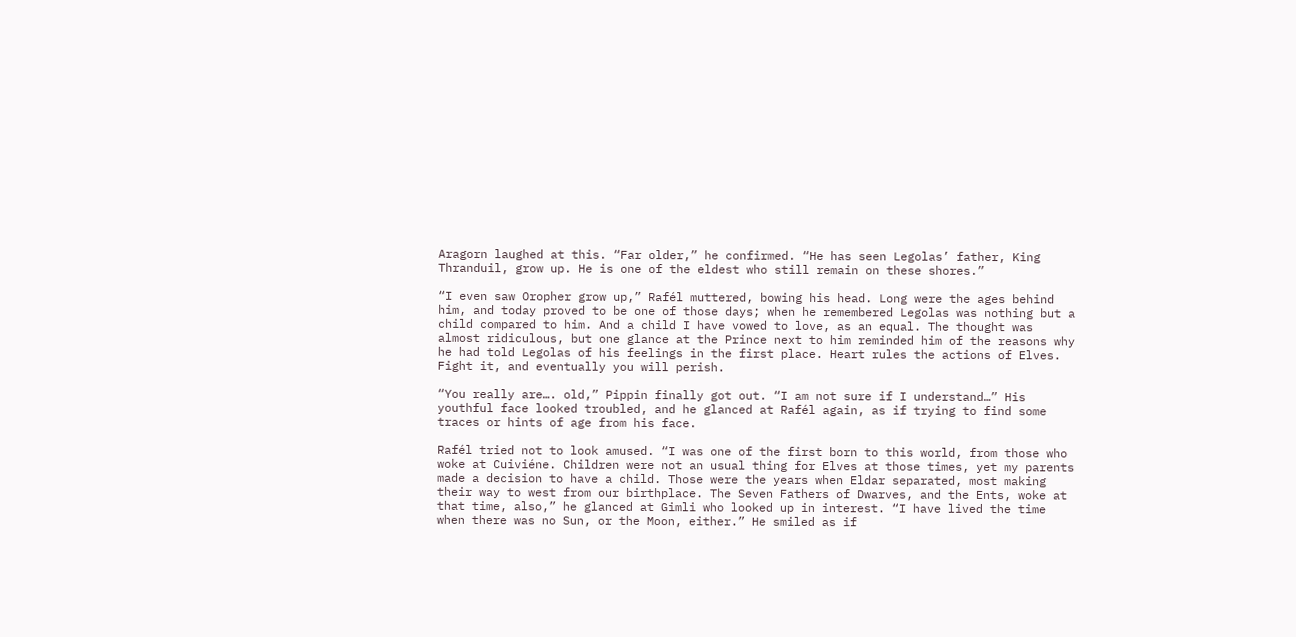Aragorn laughed at this. “Far older,” he confirmed. “He has seen Legolas’ father, King Thranduil, grow up. He is one of the eldest who still remain on these shores.”

“I even saw Oropher grow up,” Rafél muttered, bowing his head. Long were the ages behind him, and today proved to be one of those days; when he remembered Legolas was nothing but a child compared to him. And a child I have vowed to love, as an equal. The thought was almost ridiculous, but one glance at the Prince next to him reminded him of the reasons why he had told Legolas of his feelings in the first place. Heart rules the actions of Elves. Fight it, and eventually you will perish.

“You really are…. old,” Pippin finally got out. “I am not sure if I understand…” His youthful face looked troubled, and he glanced at Rafél again, as if trying to find some traces or hints of age from his face.

Rafél tried not to look amused. “I was one of the first born to this world, from those who woke at Cuiviéne. Children were not an usual thing for Elves at those times, yet my parents made a decision to have a child. Those were the years when Eldar separated, most making their way to west from our birthplace. The Seven Fathers of Dwarves, and the Ents, woke at that time, also,” he glanced at Gimli who looked up in interest. “I have lived the time when there was no Sun, or the Moon, either.” He smiled as if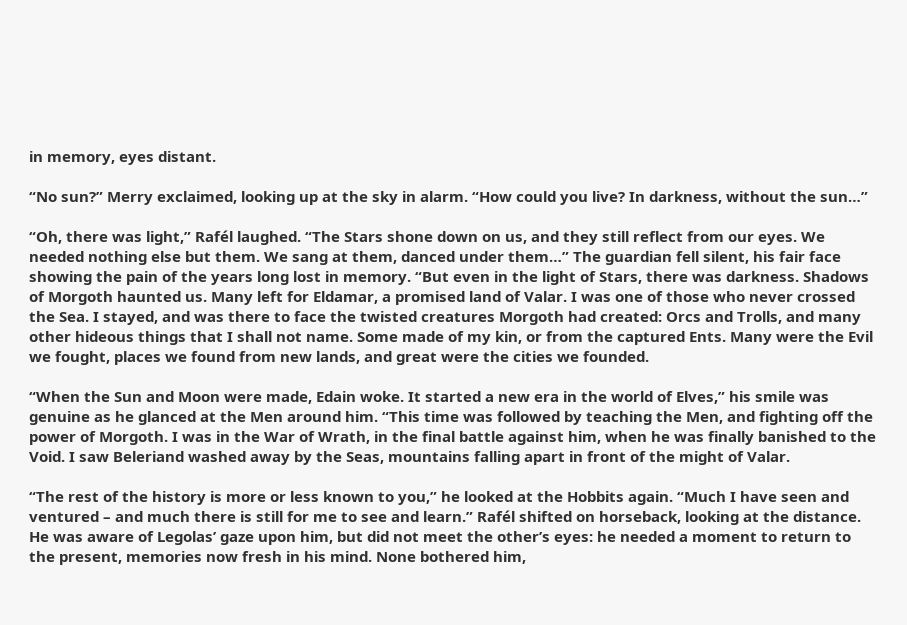in memory, eyes distant.

“No sun?” Merry exclaimed, looking up at the sky in alarm. “How could you live? In darkness, without the sun…”

“Oh, there was light,” Rafél laughed. “The Stars shone down on us, and they still reflect from our eyes. We needed nothing else but them. We sang at them, danced under them…” The guardian fell silent, his fair face showing the pain of the years long lost in memory. “But even in the light of Stars, there was darkness. Shadows of Morgoth haunted us. Many left for Eldamar, a promised land of Valar. I was one of those who never crossed the Sea. I stayed, and was there to face the twisted creatures Morgoth had created: Orcs and Trolls, and many other hideous things that I shall not name. Some made of my kin, or from the captured Ents. Many were the Evil we fought, places we found from new lands, and great were the cities we founded.

“When the Sun and Moon were made, Edain woke. It started a new era in the world of Elves,” his smile was genuine as he glanced at the Men around him. “This time was followed by teaching the Men, and fighting off the power of Morgoth. I was in the War of Wrath, in the final battle against him, when he was finally banished to the Void. I saw Beleriand washed away by the Seas, mountains falling apart in front of the might of Valar.

“The rest of the history is more or less known to you,” he looked at the Hobbits again. “Much I have seen and ventured – and much there is still for me to see and learn.” Rafél shifted on horseback, looking at the distance. He was aware of Legolas’ gaze upon him, but did not meet the other’s eyes: he needed a moment to return to the present, memories now fresh in his mind. None bothered him,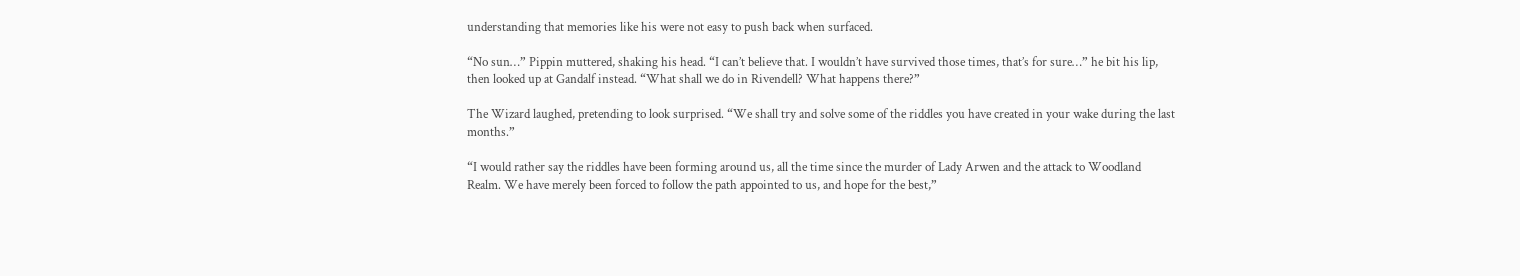understanding that memories like his were not easy to push back when surfaced.

“No sun…” Pippin muttered, shaking his head. “I can’t believe that. I wouldn’t have survived those times, that’s for sure…” he bit his lip, then looked up at Gandalf instead. “What shall we do in Rivendell? What happens there?”

The Wizard laughed, pretending to look surprised. “We shall try and solve some of the riddles you have created in your wake during the last months.”

“I would rather say the riddles have been forming around us, all the time since the murder of Lady Arwen and the attack to Woodland Realm. We have merely been forced to follow the path appointed to us, and hope for the best,”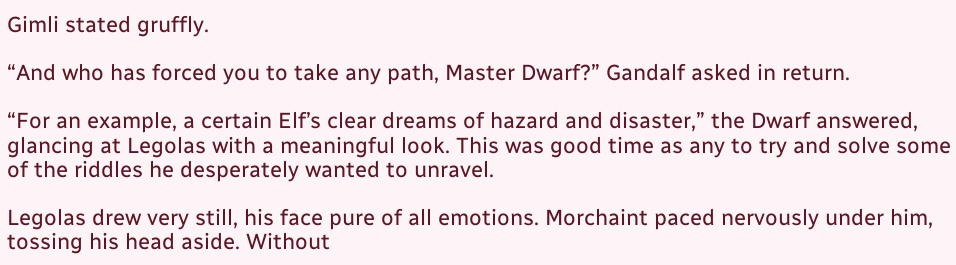Gimli stated gruffly.

“And who has forced you to take any path, Master Dwarf?” Gandalf asked in return.

“For an example, a certain Elf’s clear dreams of hazard and disaster,” the Dwarf answered, glancing at Legolas with a meaningful look. This was good time as any to try and solve some of the riddles he desperately wanted to unravel.

Legolas drew very still, his face pure of all emotions. Morchaint paced nervously under him, tossing his head aside. Without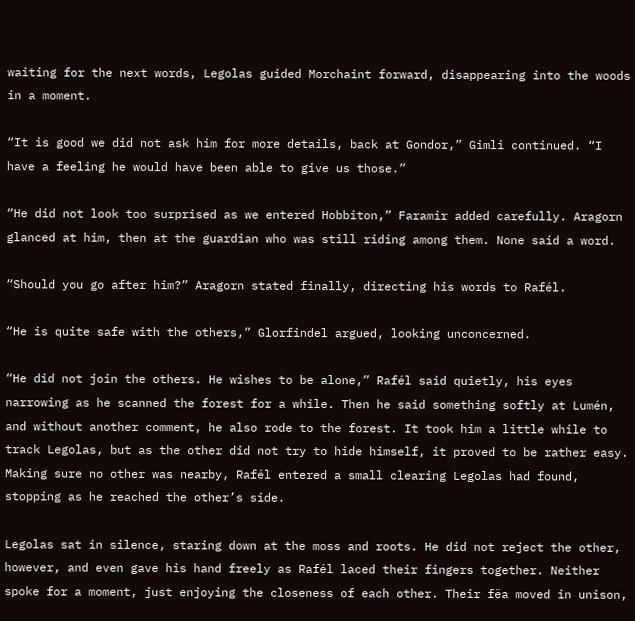waiting for the next words, Legolas guided Morchaint forward, disappearing into the woods in a moment.

“It is good we did not ask him for more details, back at Gondor,” Gimli continued. “I have a feeling he would have been able to give us those.”

“He did not look too surprised as we entered Hobbiton,” Faramir added carefully. Aragorn glanced at him, then at the guardian who was still riding among them. None said a word.

“Should you go after him?” Aragorn stated finally, directing his words to Rafél.

“He is quite safe with the others,” Glorfindel argued, looking unconcerned.

“He did not join the others. He wishes to be alone,” Rafél said quietly, his eyes narrowing as he scanned the forest for a while. Then he said something softly at Lumén, and without another comment, he also rode to the forest. It took him a little while to track Legolas, but as the other did not try to hide himself, it proved to be rather easy. Making sure no other was nearby, Rafél entered a small clearing Legolas had found, stopping as he reached the other’s side.

Legolas sat in silence, staring down at the moss and roots. He did not reject the other, however, and even gave his hand freely as Rafél laced their fingers together. Neither spoke for a moment, just enjoying the closeness of each other. Their fëa moved in unison,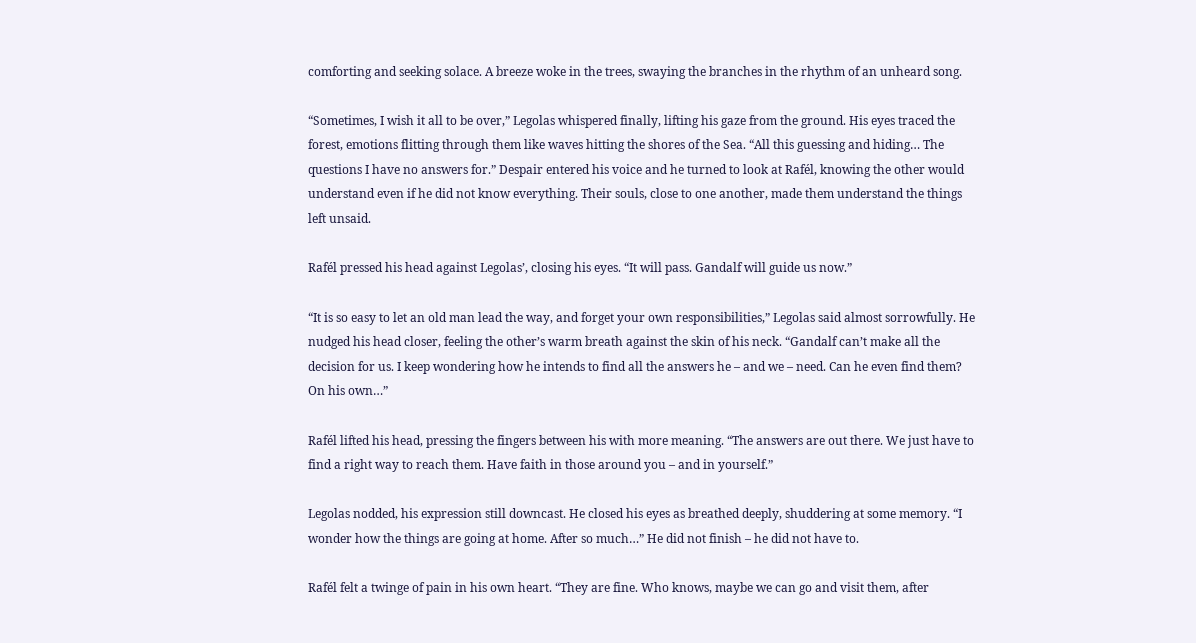comforting and seeking solace. A breeze woke in the trees, swaying the branches in the rhythm of an unheard song.

“Sometimes, I wish it all to be over,” Legolas whispered finally, lifting his gaze from the ground. His eyes traced the forest, emotions flitting through them like waves hitting the shores of the Sea. “All this guessing and hiding… The questions I have no answers for.” Despair entered his voice and he turned to look at Rafél, knowing the other would understand even if he did not know everything. Their souls, close to one another, made them understand the things left unsaid.

Rafél pressed his head against Legolas’, closing his eyes. “It will pass. Gandalf will guide us now.”

“It is so easy to let an old man lead the way, and forget your own responsibilities,” Legolas said almost sorrowfully. He nudged his head closer, feeling the other’s warm breath against the skin of his neck. “Gandalf can’t make all the decision for us. I keep wondering how he intends to find all the answers he – and we – need. Can he even find them? On his own…”

Rafél lifted his head, pressing the fingers between his with more meaning. “The answers are out there. We just have to find a right way to reach them. Have faith in those around you – and in yourself.”

Legolas nodded, his expression still downcast. He closed his eyes as breathed deeply, shuddering at some memory. “I wonder how the things are going at home. After so much…” He did not finish – he did not have to.

Rafél felt a twinge of pain in his own heart. “They are fine. Who knows, maybe we can go and visit them, after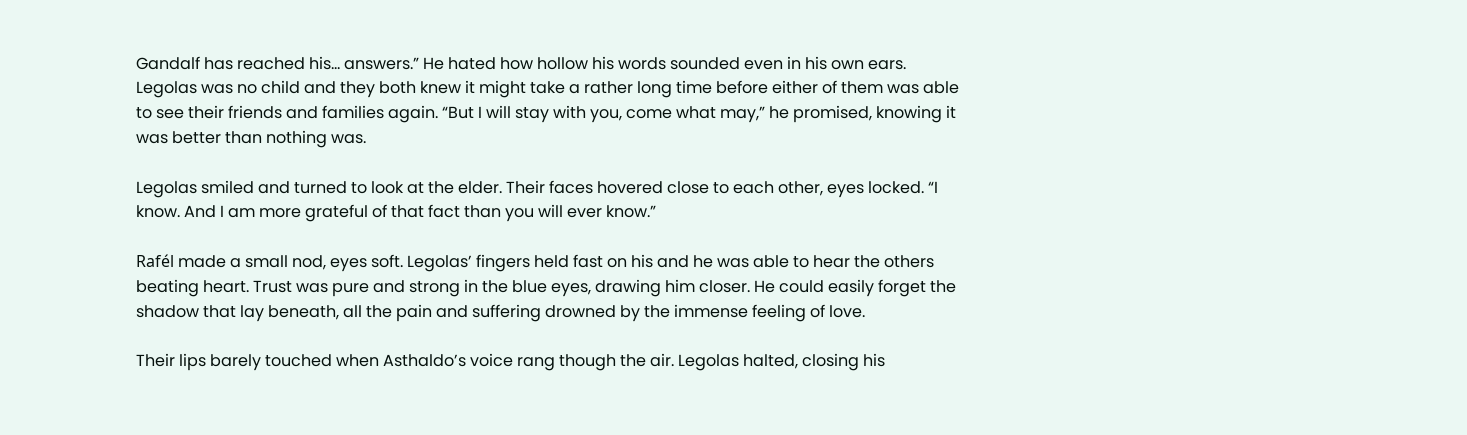Gandalf has reached his… answers.” He hated how hollow his words sounded even in his own ears. Legolas was no child and they both knew it might take a rather long time before either of them was able to see their friends and families again. “But I will stay with you, come what may,” he promised, knowing it was better than nothing was.

Legolas smiled and turned to look at the elder. Their faces hovered close to each other, eyes locked. “I know. And I am more grateful of that fact than you will ever know.”

Rafél made a small nod, eyes soft. Legolas’ fingers held fast on his and he was able to hear the others beating heart. Trust was pure and strong in the blue eyes, drawing him closer. He could easily forget the shadow that lay beneath, all the pain and suffering drowned by the immense feeling of love.

Their lips barely touched when Asthaldo’s voice rang though the air. Legolas halted, closing his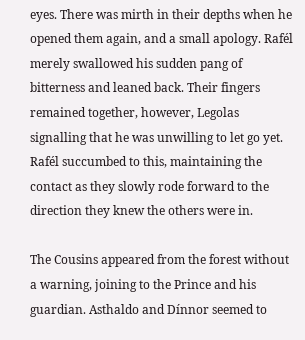eyes. There was mirth in their depths when he opened them again, and a small apology. Rafél merely swallowed his sudden pang of bitterness and leaned back. Their fingers remained together, however, Legolas signalling that he was unwilling to let go yet. Rafél succumbed to this, maintaining the contact as they slowly rode forward to the direction they knew the others were in.

The Cousins appeared from the forest without a warning, joining to the Prince and his guardian. Asthaldo and Dínnor seemed to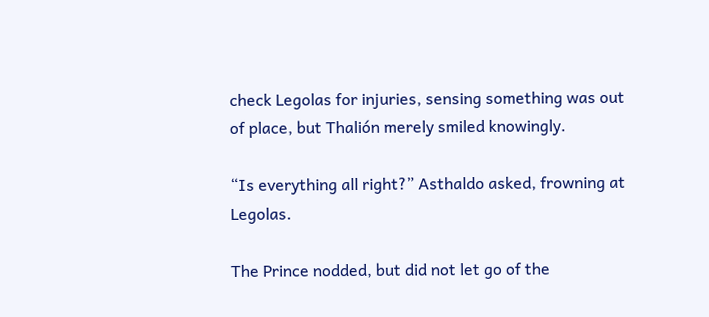check Legolas for injuries, sensing something was out of place, but Thalión merely smiled knowingly.

“Is everything all right?” Asthaldo asked, frowning at Legolas.

The Prince nodded, but did not let go of the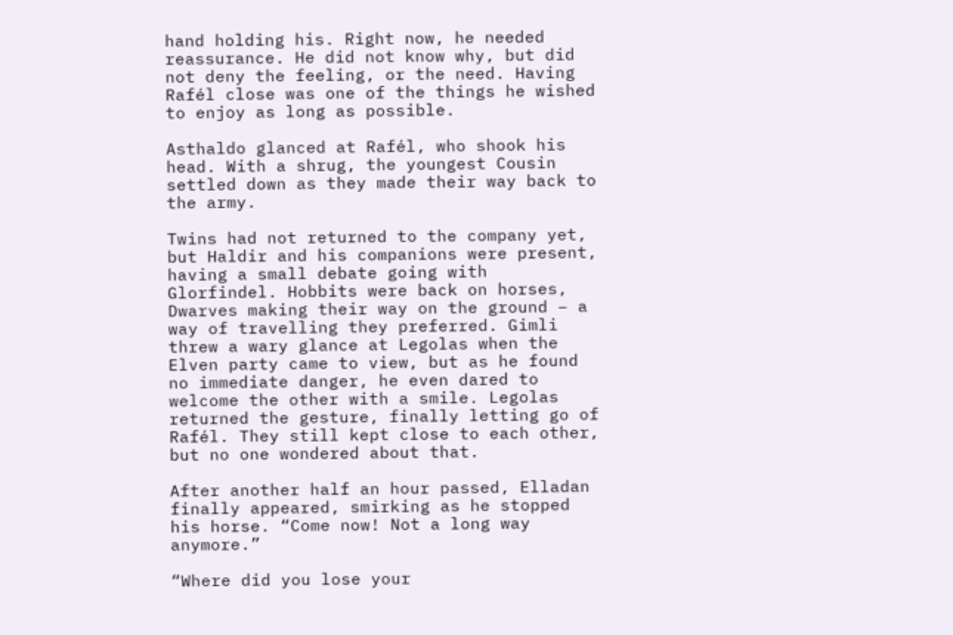hand holding his. Right now, he needed reassurance. He did not know why, but did not deny the feeling, or the need. Having Rafél close was one of the things he wished to enjoy as long as possible.

Asthaldo glanced at Rafél, who shook his head. With a shrug, the youngest Cousin settled down as they made their way back to the army.

Twins had not returned to the company yet, but Haldir and his companions were present, having a small debate going with Glorfindel. Hobbits were back on horses, Dwarves making their way on the ground – a way of travelling they preferred. Gimli threw a wary glance at Legolas when the Elven party came to view, but as he found no immediate danger, he even dared to welcome the other with a smile. Legolas returned the gesture, finally letting go of Rafél. They still kept close to each other, but no one wondered about that.

After another half an hour passed, Elladan finally appeared, smirking as he stopped his horse. “Come now! Not a long way anymore.”

“Where did you lose your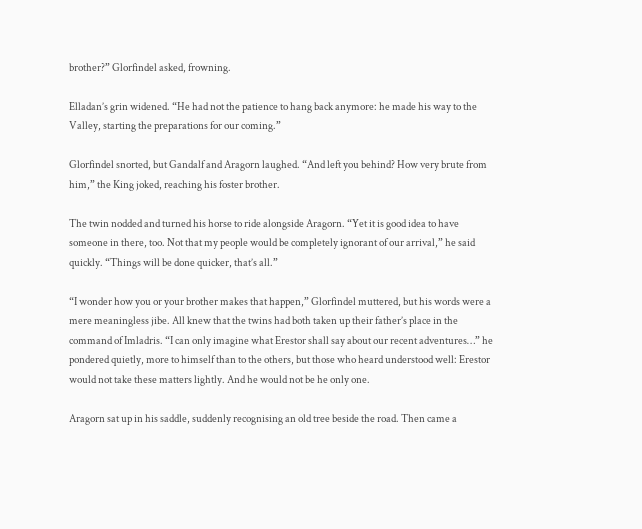brother?” Glorfindel asked, frowning.

Elladan’s grin widened. “He had not the patience to hang back anymore: he made his way to the Valley, starting the preparations for our coming.”

Glorfindel snorted, but Gandalf and Aragorn laughed. “And left you behind? How very brute from him,” the King joked, reaching his foster brother.

The twin nodded and turned his horse to ride alongside Aragorn. “Yet it is good idea to have someone in there, too. Not that my people would be completely ignorant of our arrival,” he said quickly. “Things will be done quicker, that’s all.”

“I wonder how you or your brother makes that happen,” Glorfindel muttered, but his words were a mere meaningless jibe. All knew that the twins had both taken up their father’s place in the command of Imladris. “I can only imagine what Erestor shall say about our recent adventures…” he pondered quietly, more to himself than to the others, but those who heard understood well: Erestor would not take these matters lightly. And he would not be he only one.

Aragorn sat up in his saddle, suddenly recognising an old tree beside the road. Then came a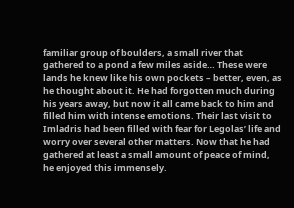familiar group of boulders, a small river that gathered to a pond a few miles aside… These were lands he knew like his own pockets – better, even, as he thought about it. He had forgotten much during his years away, but now it all came back to him and filled him with intense emotions. Their last visit to Imladris had been filled with fear for Legolas’ life and worry over several other matters. Now that he had gathered at least a small amount of peace of mind, he enjoyed this immensely.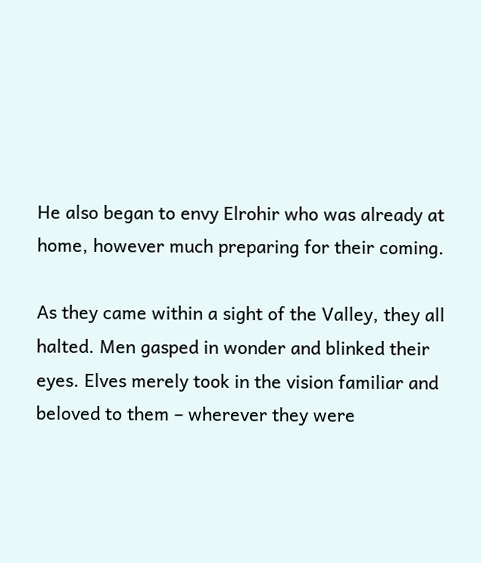He also began to envy Elrohir who was already at home, however much preparing for their coming.

As they came within a sight of the Valley, they all halted. Men gasped in wonder and blinked their eyes. Elves merely took in the vision familiar and beloved to them – wherever they were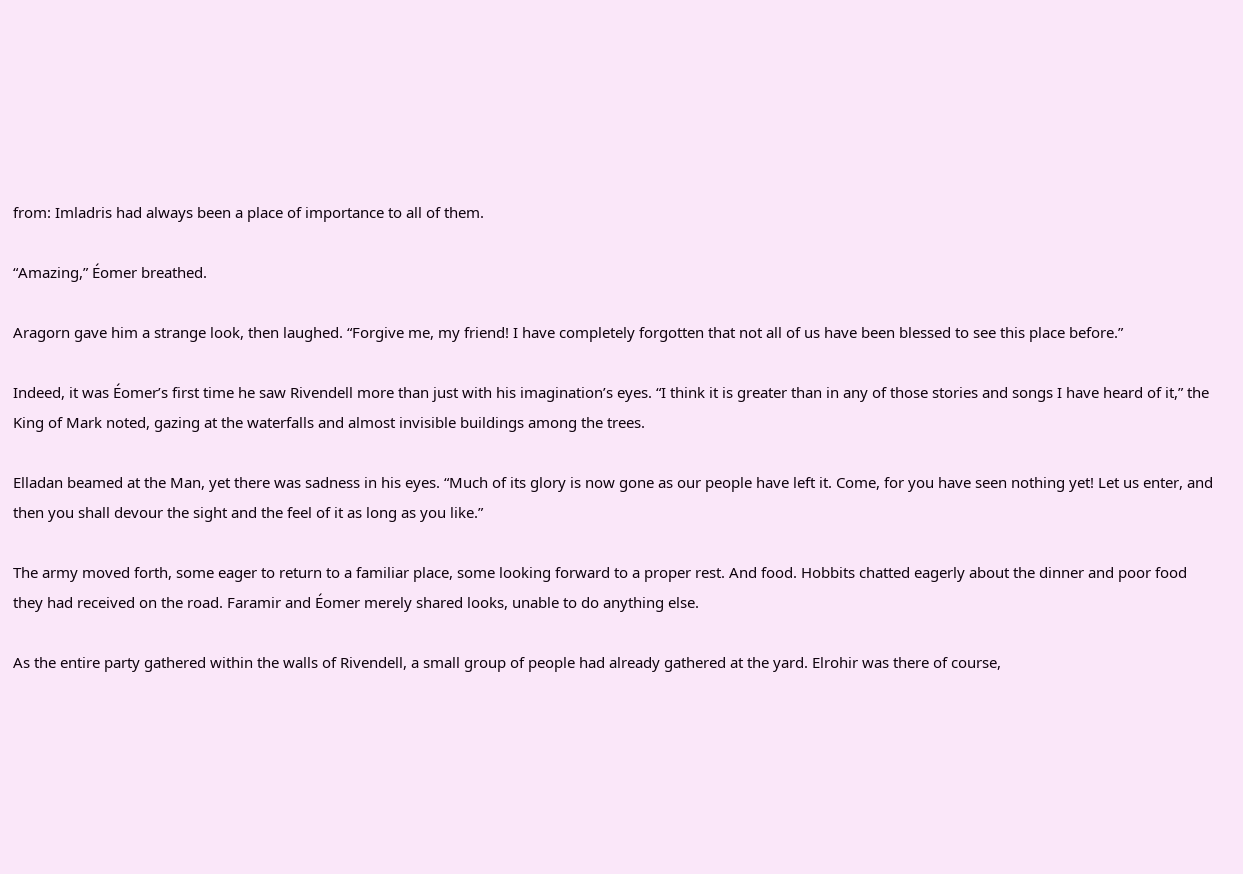from: Imladris had always been a place of importance to all of them.

“Amazing,” Éomer breathed.

Aragorn gave him a strange look, then laughed. “Forgive me, my friend! I have completely forgotten that not all of us have been blessed to see this place before.”

Indeed, it was Éomer’s first time he saw Rivendell more than just with his imagination’s eyes. “I think it is greater than in any of those stories and songs I have heard of it,” the King of Mark noted, gazing at the waterfalls and almost invisible buildings among the trees.

Elladan beamed at the Man, yet there was sadness in his eyes. “Much of its glory is now gone as our people have left it. Come, for you have seen nothing yet! Let us enter, and then you shall devour the sight and the feel of it as long as you like.”

The army moved forth, some eager to return to a familiar place, some looking forward to a proper rest. And food. Hobbits chatted eagerly about the dinner and poor food they had received on the road. Faramir and Éomer merely shared looks, unable to do anything else.

As the entire party gathered within the walls of Rivendell, a small group of people had already gathered at the yard. Elrohir was there of course,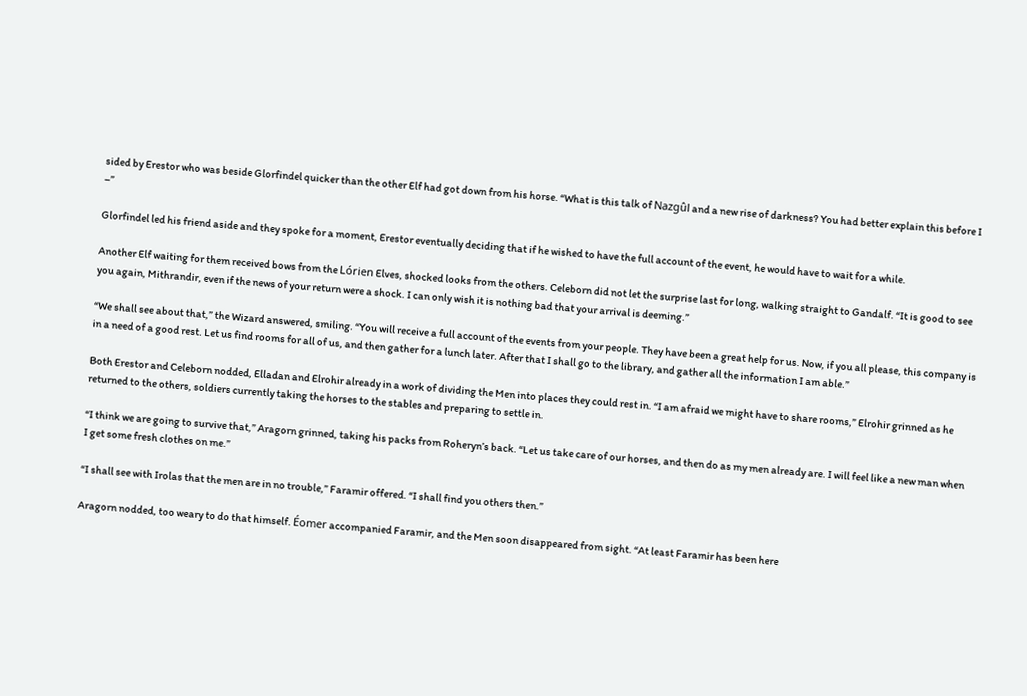sided by Erestor who was beside Glorfindel quicker than the other Elf had got down from his horse. “What is this talk of Nazgûl and a new rise of darkness? You had better explain this before I –”

Glorfindel led his friend aside and they spoke for a moment, Erestor eventually deciding that if he wished to have the full account of the event, he would have to wait for a while.

Another Elf waiting for them received bows from the Lórien Elves, shocked looks from the others. Celeborn did not let the surprise last for long, walking straight to Gandalf. “It is good to see you again, Mithrandir, even if the news of your return were a shock. I can only wish it is nothing bad that your arrival is deeming.”

“We shall see about that,” the Wizard answered, smiling. “You will receive a full account of the events from your people. They have been a great help for us. Now, if you all please, this company is in a need of a good rest. Let us find rooms for all of us, and then gather for a lunch later. After that I shall go to the library, and gather all the information I am able.”

Both Erestor and Celeborn nodded, Elladan and Elrohir already in a work of dividing the Men into places they could rest in. “I am afraid we might have to share rooms,” Elrohir grinned as he returned to the others, soldiers currently taking the horses to the stables and preparing to settle in.

“I think we are going to survive that,” Aragorn grinned, taking his packs from Roheryn’s back. “Let us take care of our horses, and then do as my men already are. I will feel like a new man when I get some fresh clothes on me.”

“I shall see with Irolas that the men are in no trouble,” Faramir offered. “I shall find you others then.”

Aragorn nodded, too weary to do that himself. Éomer accompanied Faramir, and the Men soon disappeared from sight. “At least Faramir has been here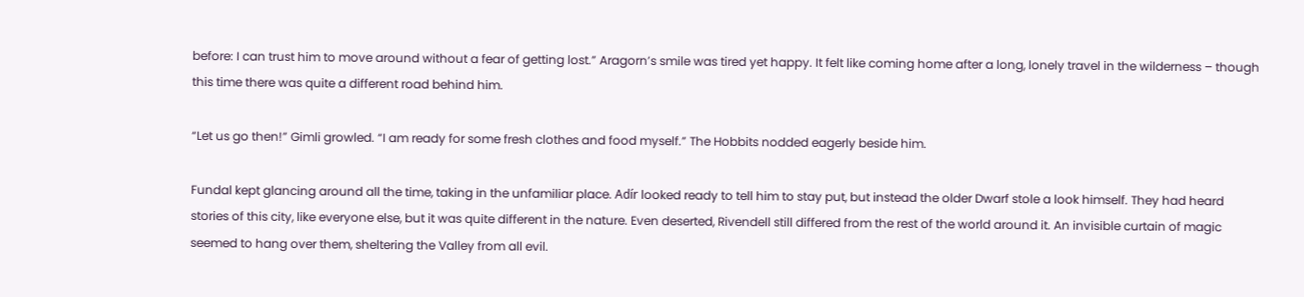before: I can trust him to move around without a fear of getting lost.” Aragorn’s smile was tired yet happy. It felt like coming home after a long, lonely travel in the wilderness – though this time there was quite a different road behind him.

“Let us go then!” Gimli growled. “I am ready for some fresh clothes and food myself.” The Hobbits nodded eagerly beside him.

Fundal kept glancing around all the time, taking in the unfamiliar place. Adír looked ready to tell him to stay put, but instead the older Dwarf stole a look himself. They had heard stories of this city, like everyone else, but it was quite different in the nature. Even deserted, Rivendell still differed from the rest of the world around it. An invisible curtain of magic seemed to hang over them, sheltering the Valley from all evil.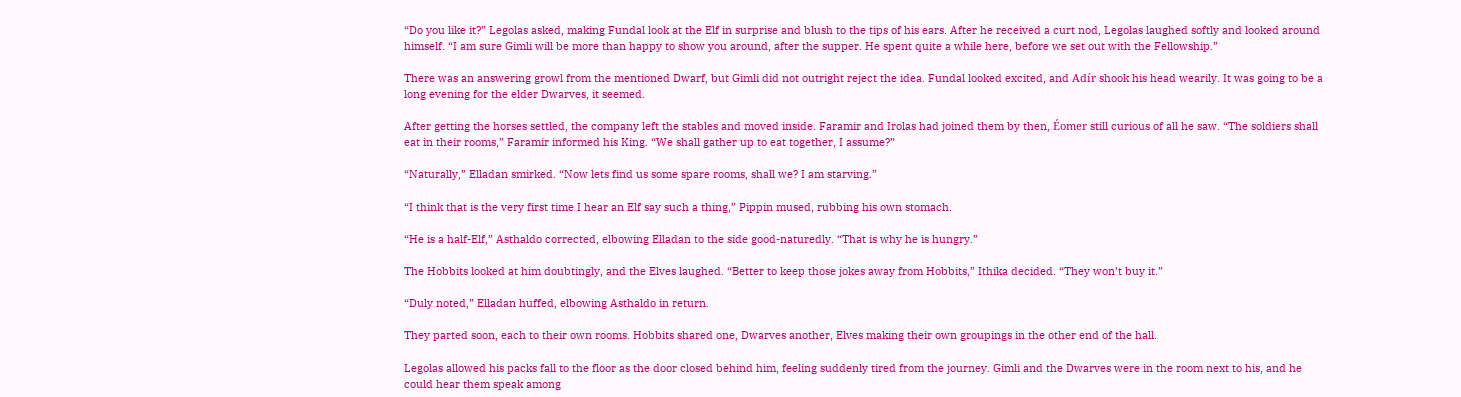“Do you like it?” Legolas asked, making Fundal look at the Elf in surprise and blush to the tips of his ears. After he received a curt nod, Legolas laughed softly and looked around himself. “I am sure Gimli will be more than happy to show you around, after the supper. He spent quite a while here, before we set out with the Fellowship.”

There was an answering growl from the mentioned Dwarf, but Gimli did not outright reject the idea. Fundal looked excited, and Adír shook his head wearily. It was going to be a long evening for the elder Dwarves, it seemed.

After getting the horses settled, the company left the stables and moved inside. Faramir and Irolas had joined them by then, Éomer still curious of all he saw. “The soldiers shall eat in their rooms,” Faramir informed his King. “We shall gather up to eat together, I assume?”

“Naturally,” Elladan smirked. “Now lets find us some spare rooms, shall we? I am starving.”

“I think that is the very first time I hear an Elf say such a thing,” Pippin mused, rubbing his own stomach.

“He is a half-Elf,” Asthaldo corrected, elbowing Elladan to the side good-naturedly. “That is why he is hungry.”

The Hobbits looked at him doubtingly, and the Elves laughed. “Better to keep those jokes away from Hobbits,” Ithika decided. “They won’t buy it.”

“Duly noted,” Elladan huffed, elbowing Asthaldo in return.

They parted soon, each to their own rooms. Hobbits shared one, Dwarves another, Elves making their own groupings in the other end of the hall.

Legolas allowed his packs fall to the floor as the door closed behind him, feeling suddenly tired from the journey. Gimli and the Dwarves were in the room next to his, and he could hear them speak among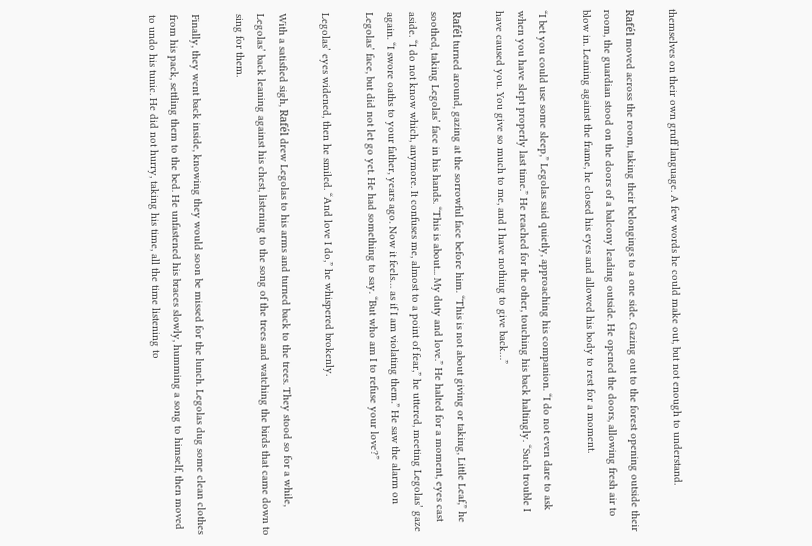themselves on their own gruff language. A few words he could make out, but not enough to understand.

Rafél moved across the room, taking their belongings to a one side. Gazing out to the forest opening outside their room, the guardian stood on the doors of a balcony leading outside. He opened the doors, allowing fresh air to blow in. Leaning against the frame, he closed his eyes and allowed his body to rest for a moment.

“I bet you could use some sleep,” Legolas said quietly, approaching his companion. “I do not even dare to ask when you have slept properly last time.” He reached for the other, touching his back haltingly. “Such trouble I have caused you. You give so much to me, and I have nothing to give back…”

Rafél turned around, gazing at the sorrowful face before him. “This is not about giving or taking, Little Leaf,” he soothed, taking Legolas’ face in his hands. “This is about... My duty and love.” He halted for a moment, eyes cast aside. “I do not know which, anymore. It confuses me, almost to a point of fear,” he uttered, meeting Legolas’ gaze again. “I swore oaths to your father, years ago. Now it feels… as if I am violating them.” He saw the alarm on Legolas’ face, but did not let go yet. He had something to say. “But who am I to refuse your love?”

Legolas’ eyes widened, then he smiled. “And love I do,” he whispered brokenly.

With a satisfied sigh, Rafél drew Legolas to his arms and turned back to the trees. They stood so for a while, Legolas’ back leaning against his chest, listening to the song of the trees and watching the birds that came down to sing for them.

Finally, they went back inside, knowing they would soon be missed for the lunch. Legolas dug some clean clothes from his pack, settling them to the bed. He unfastened his braces slowly, humming a song to himself, then moved to undo his tunic. He did not hurry, taking his time, all the time listening to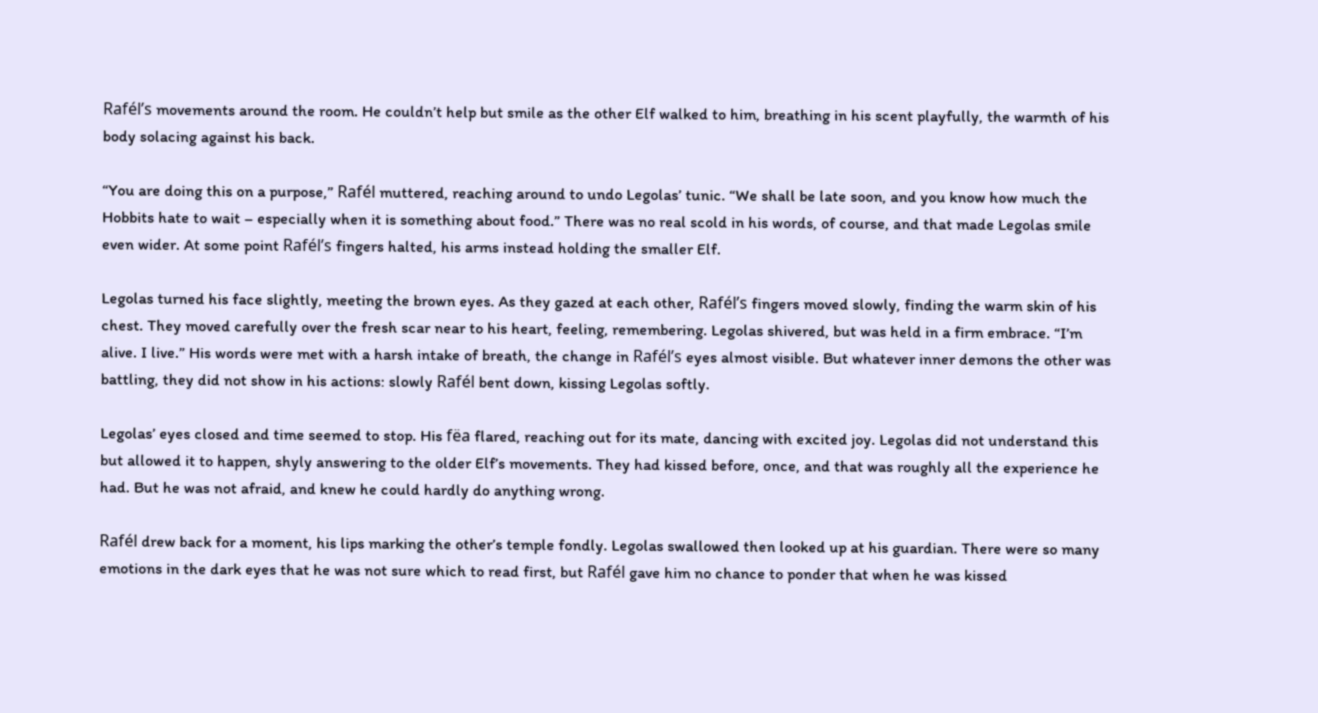Rafél’s movements around the room. He couldn’t help but smile as the other Elf walked to him, breathing in his scent playfully, the warmth of his body solacing against his back.

“You are doing this on a purpose,” Rafél muttered, reaching around to undo Legolas’ tunic. “We shall be late soon, and you know how much the Hobbits hate to wait – especially when it is something about food.” There was no real scold in his words, of course, and that made Legolas smile even wider. At some point Rafél’s fingers halted, his arms instead holding the smaller Elf.

Legolas turned his face slightly, meeting the brown eyes. As they gazed at each other, Rafél’s fingers moved slowly, finding the warm skin of his chest. They moved carefully over the fresh scar near to his heart, feeling, remembering. Legolas shivered, but was held in a firm embrace. “I’m alive. I live.” His words were met with a harsh intake of breath, the change in Rafél’s eyes almost visible. But whatever inner demons the other was battling, they did not show in his actions: slowly Rafél bent down, kissing Legolas softly.

Legolas’ eyes closed and time seemed to stop. His fëa flared, reaching out for its mate, dancing with excited joy. Legolas did not understand this but allowed it to happen, shyly answering to the older Elf’s movements. They had kissed before, once, and that was roughly all the experience he had. But he was not afraid, and knew he could hardly do anything wrong.

Rafél drew back for a moment, his lips marking the other’s temple fondly. Legolas swallowed then looked up at his guardian. There were so many emotions in the dark eyes that he was not sure which to read first, but Rafél gave him no chance to ponder that when he was kissed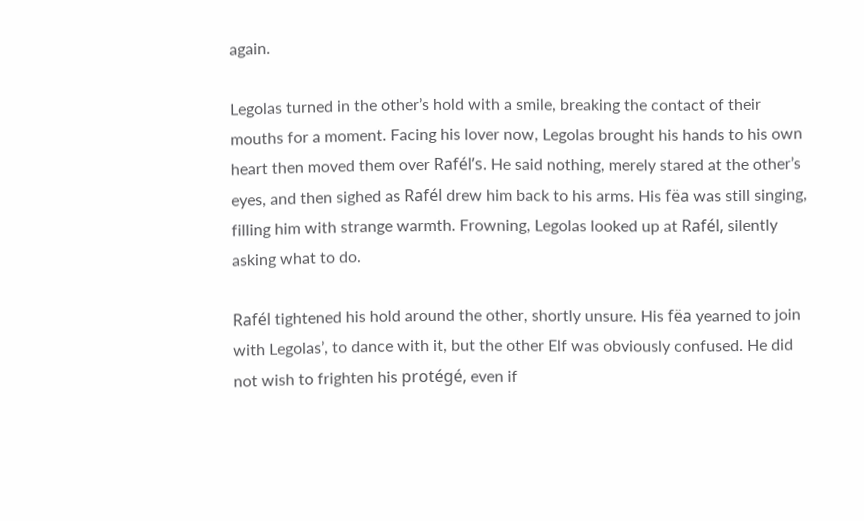again.

Legolas turned in the other’s hold with a smile, breaking the contact of their mouths for a moment. Facing his lover now, Legolas brought his hands to his own heart then moved them over Rafél’s. He said nothing, merely stared at the other’s eyes, and then sighed as Rafél drew him back to his arms. His fëa was still singing, filling him with strange warmth. Frowning, Legolas looked up at Rafél, silently asking what to do.

Rafél tightened his hold around the other, shortly unsure. His fëa yearned to join with Legolas’, to dance with it, but the other Elf was obviously confused. He did not wish to frighten his protégé, even if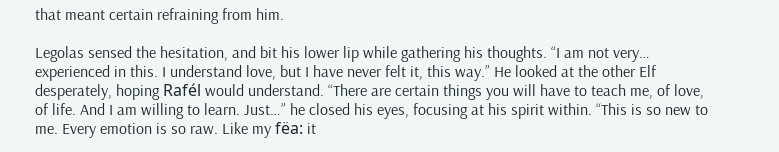that meant certain refraining from him.

Legolas sensed the hesitation, and bit his lower lip while gathering his thoughts. “I am not very… experienced in this. I understand love, but I have never felt it, this way.” He looked at the other Elf desperately, hoping Rafél would understand. “There are certain things you will have to teach me, of love, of life. And I am willing to learn. Just…” he closed his eyes, focusing at his spirit within. “This is so new to me. Every emotion is so raw. Like my fëa: it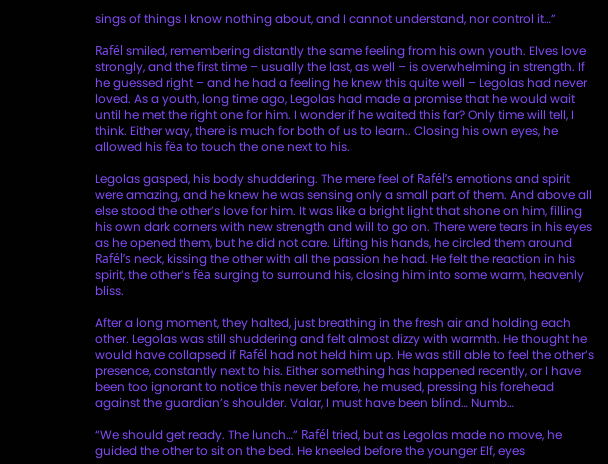sings of things I know nothing about, and I cannot understand, nor control it…”

Rafél smiled, remembering distantly the same feeling from his own youth. Elves love strongly, and the first time – usually the last, as well – is overwhelming in strength. If he guessed right – and he had a feeling he knew this quite well – Legolas had never loved. As a youth, long time ago, Legolas had made a promise that he would wait until he met the right one for him. I wonder if he waited this far? Only time will tell, I think. Either way, there is much for both of us to learn.. Closing his own eyes, he allowed his fëa to touch the one next to his.

Legolas gasped, his body shuddering. The mere feel of Rafél’s emotions and spirit were amazing, and he knew he was sensing only a small part of them. And above all else stood the other’s love for him. It was like a bright light that shone on him, filling his own dark corners with new strength and will to go on. There were tears in his eyes as he opened them, but he did not care. Lifting his hands, he circled them around Rafél’s neck, kissing the other with all the passion he had. He felt the reaction in his spirit, the other’s fëa surging to surround his, closing him into some warm, heavenly bliss.

After a long moment, they halted, just breathing in the fresh air and holding each other. Legolas was still shuddering and felt almost dizzy with warmth. He thought he would have collapsed if Rafél had not held him up. He was still able to feel the other’s presence, constantly next to his. Either something has happened recently, or I have been too ignorant to notice this never before, he mused, pressing his forehead against the guardian’s shoulder. Valar, I must have been blind… Numb…

“We should get ready. The lunch…” Rafél tried, but as Legolas made no move, he guided the other to sit on the bed. He kneeled before the younger Elf, eyes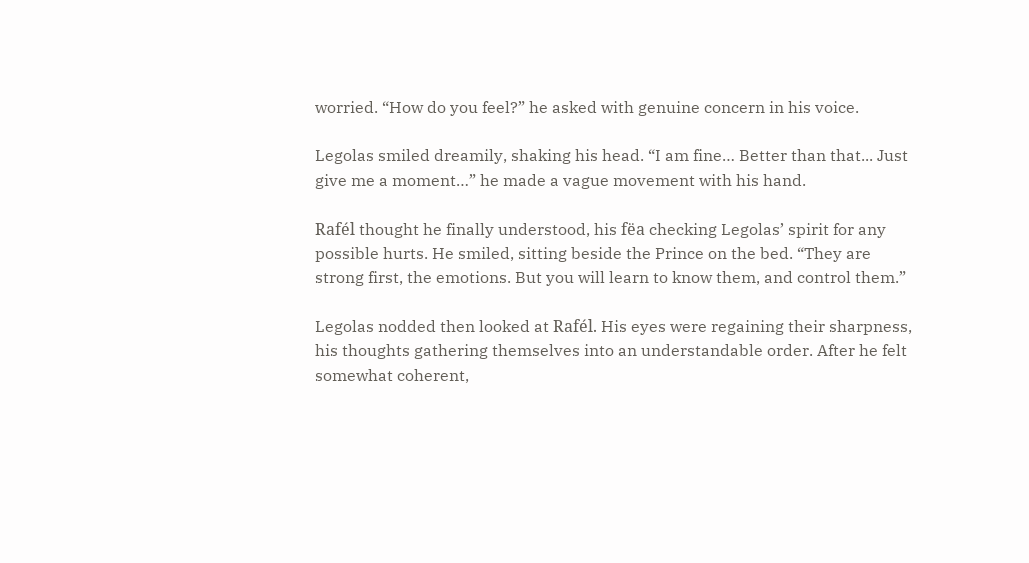worried. “How do you feel?” he asked with genuine concern in his voice.

Legolas smiled dreamily, shaking his head. “I am fine… Better than that... Just give me a moment…” he made a vague movement with his hand.

Rafél thought he finally understood, his fëa checking Legolas’ spirit for any possible hurts. He smiled, sitting beside the Prince on the bed. “They are strong first, the emotions. But you will learn to know them, and control them.”

Legolas nodded then looked at Rafél. His eyes were regaining their sharpness, his thoughts gathering themselves into an understandable order. After he felt somewhat coherent,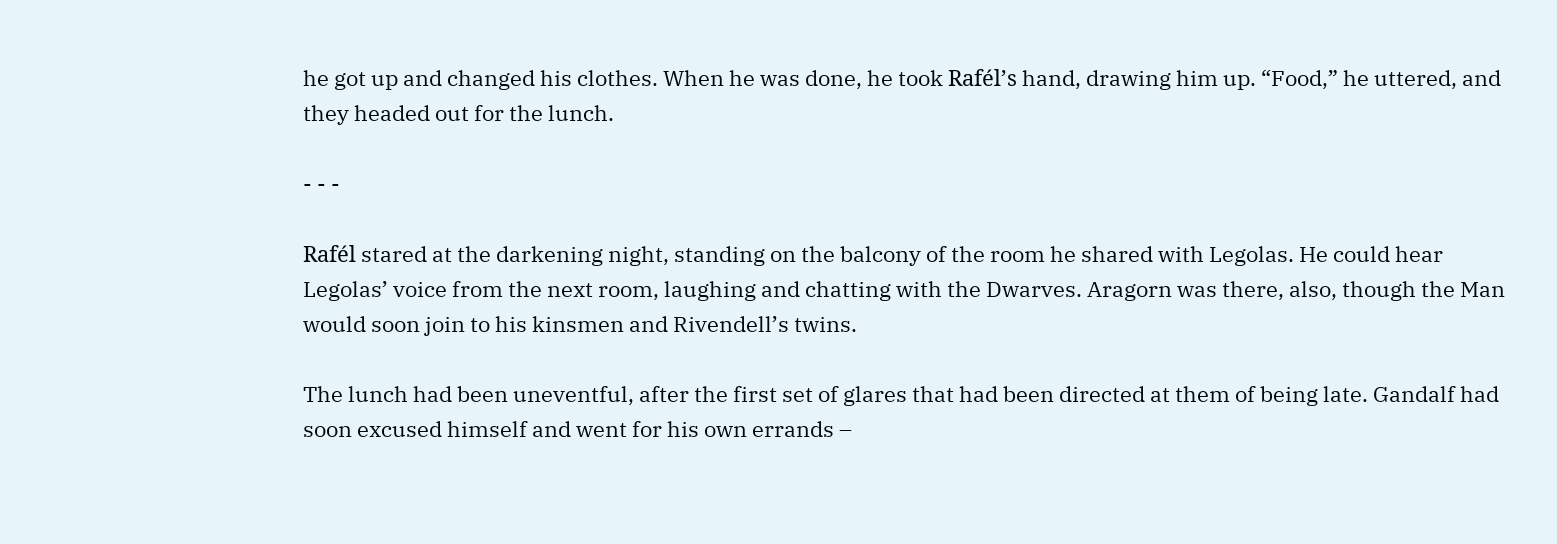he got up and changed his clothes. When he was done, he took Rafél’s hand, drawing him up. “Food,” he uttered, and they headed out for the lunch.

- - -

Rafél stared at the darkening night, standing on the balcony of the room he shared with Legolas. He could hear Legolas’ voice from the next room, laughing and chatting with the Dwarves. Aragorn was there, also, though the Man would soon join to his kinsmen and Rivendell’s twins.

The lunch had been uneventful, after the first set of glares that had been directed at them of being late. Gandalf had soon excused himself and went for his own errands –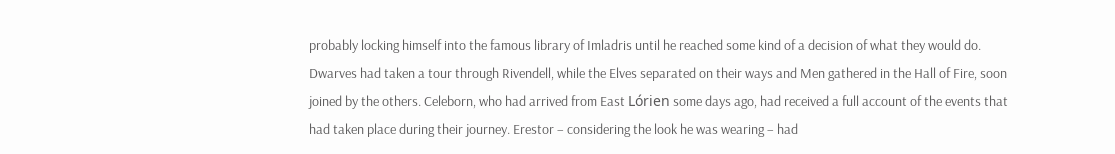probably locking himself into the famous library of Imladris until he reached some kind of a decision of what they would do. Dwarves had taken a tour through Rivendell, while the Elves separated on their ways and Men gathered in the Hall of Fire, soon joined by the others. Celeborn, who had arrived from East Lórien some days ago, had received a full account of the events that had taken place during their journey. Erestor – considering the look he was wearing – had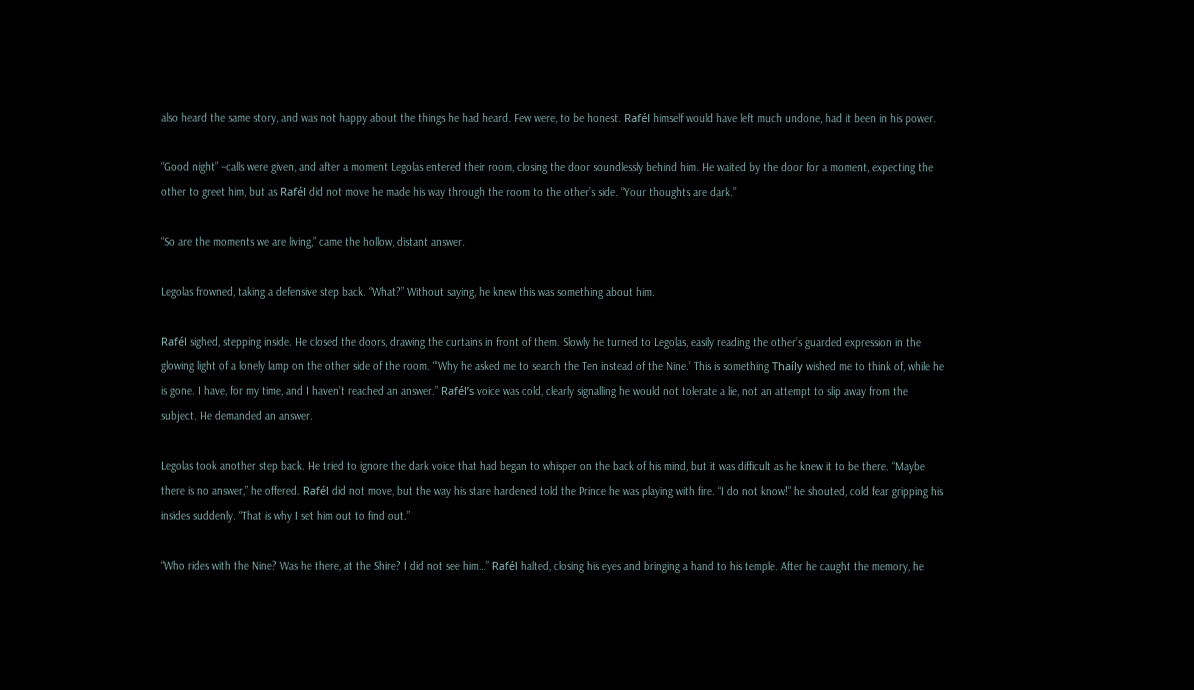also heard the same story, and was not happy about the things he had heard. Few were, to be honest. Rafél himself would have left much undone, had it been in his power.

“Good night” –calls were given, and after a moment Legolas entered their room, closing the door soundlessly behind him. He waited by the door for a moment, expecting the other to greet him, but as Rafél did not move he made his way through the room to the other’s side. “Your thoughts are dark.”

“So are the moments we are living,” came the hollow, distant answer.

Legolas frowned, taking a defensive step back. “What?” Without saying, he knew this was something about him.

Rafél sighed, stepping inside. He closed the doors, drawing the curtains in front of them. Slowly he turned to Legolas, easily reading the other’s guarded expression in the glowing light of a lonely lamp on the other side of the room. “‘Why he asked me to search the Ten instead of the Nine.’ This is something Thaíly wished me to think of, while he is gone. I have, for my time, and I haven’t reached an answer.” Rafél’s voice was cold, clearly signalling he would not tolerate a lie, not an attempt to slip away from the subject. He demanded an answer.

Legolas took another step back. He tried to ignore the dark voice that had began to whisper on the back of his mind, but it was difficult as he knew it to be there. “Maybe there is no answer,” he offered. Rafél did not move, but the way his stare hardened told the Prince he was playing with fire. “I do not know!” he shouted, cold fear gripping his insides suddenly. “That is why I set him out to find out.”

“Who rides with the Nine? Was he there, at the Shire? I did not see him…” Rafél halted, closing his eyes and bringing a hand to his temple. After he caught the memory, he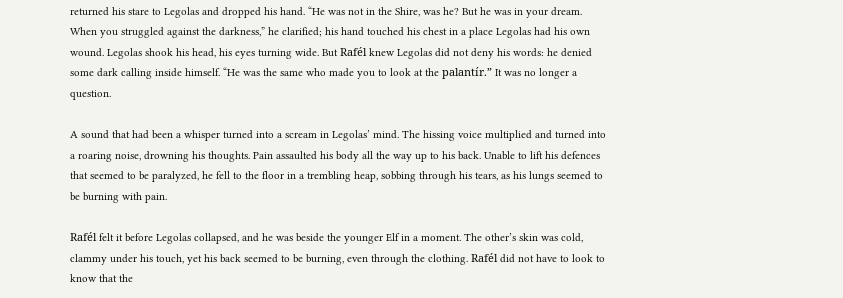returned his stare to Legolas and dropped his hand. “He was not in the Shire, was he? But he was in your dream. When you struggled against the darkness,” he clarified; his hand touched his chest in a place Legolas had his own wound. Legolas shook his head, his eyes turning wide. But Rafél knew Legolas did not deny his words: he denied some dark calling inside himself. “He was the same who made you to look at the palantír.” It was no longer a question.

A sound that had been a whisper turned into a scream in Legolas’ mind. The hissing voice multiplied and turned into a roaring noise, drowning his thoughts. Pain assaulted his body all the way up to his back. Unable to lift his defences that seemed to be paralyzed, he fell to the floor in a trembling heap, sobbing through his tears, as his lungs seemed to be burning with pain.

Rafél felt it before Legolas collapsed, and he was beside the younger Elf in a moment. The other’s skin was cold, clammy under his touch, yet his back seemed to be burning, even through the clothing. Rafél did not have to look to know that the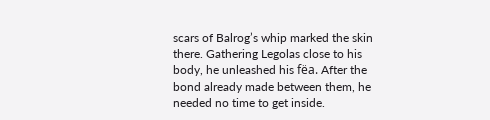scars of Balrog’s whip marked the skin there. Gathering Legolas close to his body, he unleashed his fëa. After the bond already made between them, he needed no time to get inside.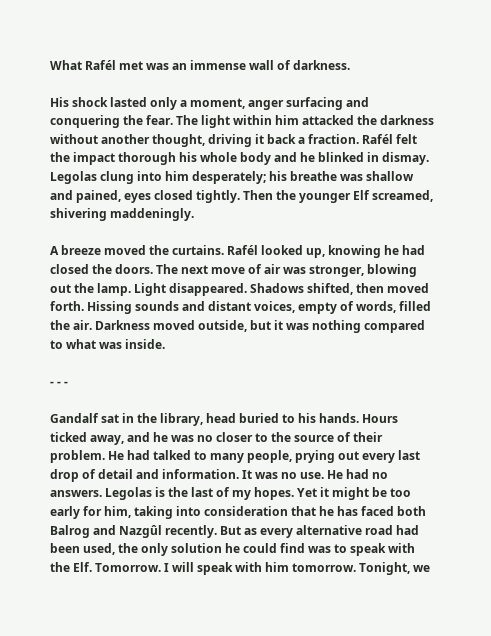What Rafél met was an immense wall of darkness.

His shock lasted only a moment, anger surfacing and conquering the fear. The light within him attacked the darkness without another thought, driving it back a fraction. Rafél felt the impact thorough his whole body and he blinked in dismay. Legolas clung into him desperately; his breathe was shallow and pained, eyes closed tightly. Then the younger Elf screamed, shivering maddeningly.

A breeze moved the curtains. Rafél looked up, knowing he had closed the doors. The next move of air was stronger, blowing out the lamp. Light disappeared. Shadows shifted, then moved forth. Hissing sounds and distant voices, empty of words, filled the air. Darkness moved outside, but it was nothing compared to what was inside.

- - -

Gandalf sat in the library, head buried to his hands. Hours ticked away, and he was no closer to the source of their problem. He had talked to many people, prying out every last drop of detail and information. It was no use. He had no answers. Legolas is the last of my hopes. Yet it might be too early for him, taking into consideration that he has faced both Balrog and Nazgûl recently. But as every alternative road had been used, the only solution he could find was to speak with the Elf. Tomorrow. I will speak with him tomorrow. Tonight, we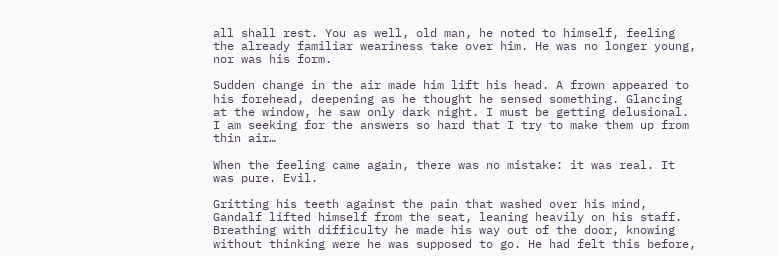all shall rest. You as well, old man, he noted to himself, feeling the already familiar weariness take over him. He was no longer young, nor was his form.

Sudden change in the air made him lift his head. A frown appeared to his forehead, deepening as he thought he sensed something. Glancing at the window, he saw only dark night. I must be getting delusional. I am seeking for the answers so hard that I try to make them up from thin air…

When the feeling came again, there was no mistake: it was real. It was pure. Evil.

Gritting his teeth against the pain that washed over his mind, Gandalf lifted himself from the seat, leaning heavily on his staff. Breathing with difficulty he made his way out of the door, knowing without thinking were he was supposed to go. He had felt this before,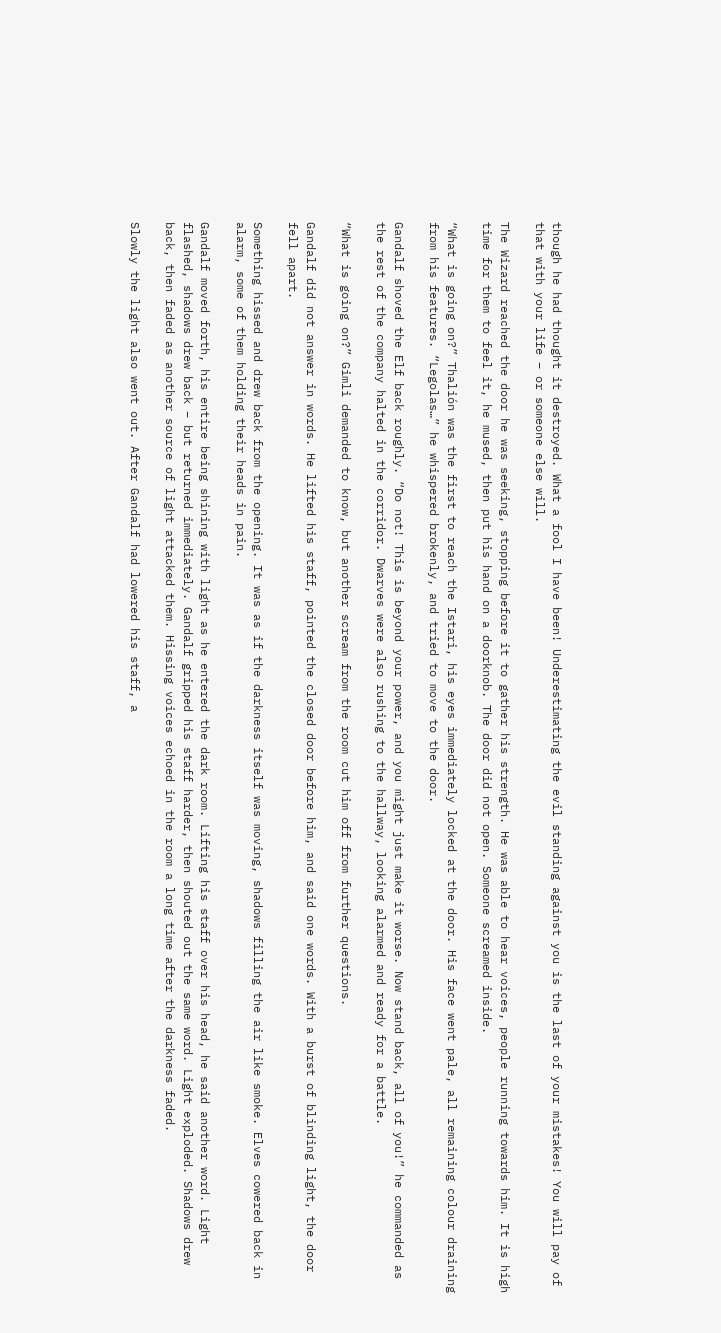though he had thought it destroyed. What a fool I have been! Underestimating the evil standing against you is the last of your mistakes! You will pay of that with your life – or someone else will.

The Wizard reached the door he was seeking, stopping before it to gather his strength. He was able to hear voices, people running towards him. It is high time for them to feel it, he mused, then put his hand on a doorknob. The door did not open. Someone screamed inside.

“What is going on?” Thalión was the first to reach the Istari, his eyes immediately locked at the door. His face went pale, all remaining colour draining from his features. “Legolas…” he whispered brokenly, and tried to move to the door.

Gandalf shoved the Elf back roughly. “Do not! This is beyond your power, and you might just make it worse. Now stand back, all of you!” he commanded as the rest of the company halted in the corridor. Dwarves were also rushing to the hallway, looking alarmed and ready for a battle.

“What is going on?” Gimli demanded to know, but another scream from the room cut him off from further questions.

Gandalf did not answer in words. He lifted his staff, pointed the closed door before him, and said one words. With a burst of blinding light, the door fell apart.

Something hissed and drew back from the opening. It was as if the darkness itself was moving, shadows filling the air like smoke. Elves cowered back in alarm, some of them holding their heads in pain.

Gandalf moved forth, his entire being shining with light as he entered the dark room. Lifting his staff over his head, he said another word. Light flashed, shadows drew back – but returned immediately. Gandalf gripped his staff harder, then shouted out the same word. Light exploded. Shadows drew back, then faded as another source of light attacked them. Hissing voices echoed in the room a long time after the darkness faded.

Slowly the light also went out. After Gandalf had lowered his staff, a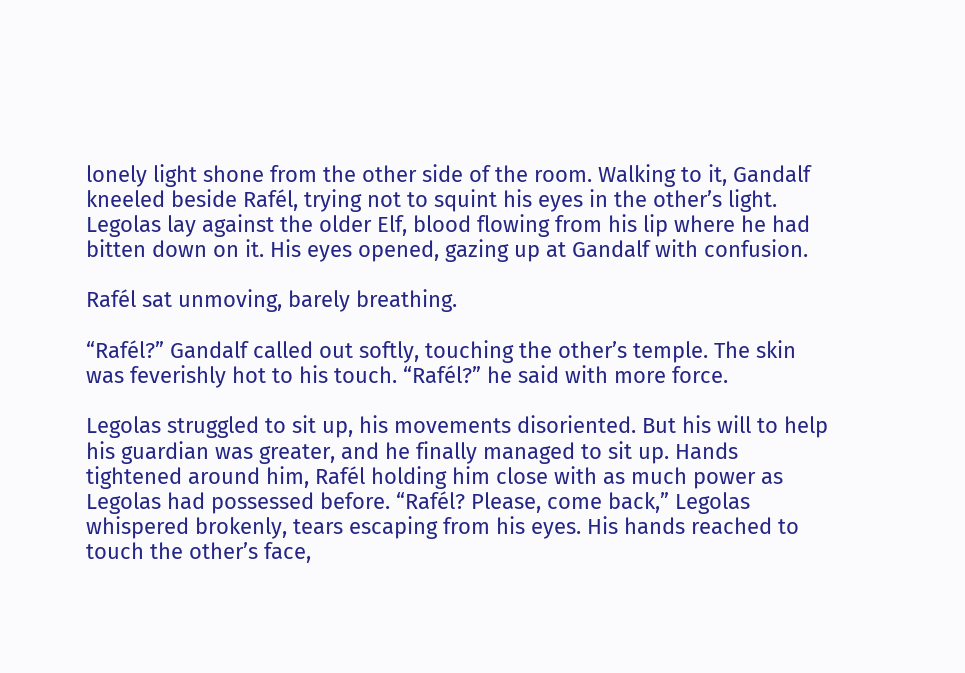lonely light shone from the other side of the room. Walking to it, Gandalf kneeled beside Rafél, trying not to squint his eyes in the other’s light. Legolas lay against the older Elf, blood flowing from his lip where he had bitten down on it. His eyes opened, gazing up at Gandalf with confusion.

Rafél sat unmoving, barely breathing.

“Rafél?” Gandalf called out softly, touching the other’s temple. The skin was feverishly hot to his touch. “Rafél?” he said with more force.

Legolas struggled to sit up, his movements disoriented. But his will to help his guardian was greater, and he finally managed to sit up. Hands tightened around him, Rafél holding him close with as much power as Legolas had possessed before. “Rafél? Please, come back,” Legolas whispered brokenly, tears escaping from his eyes. His hands reached to touch the other’s face,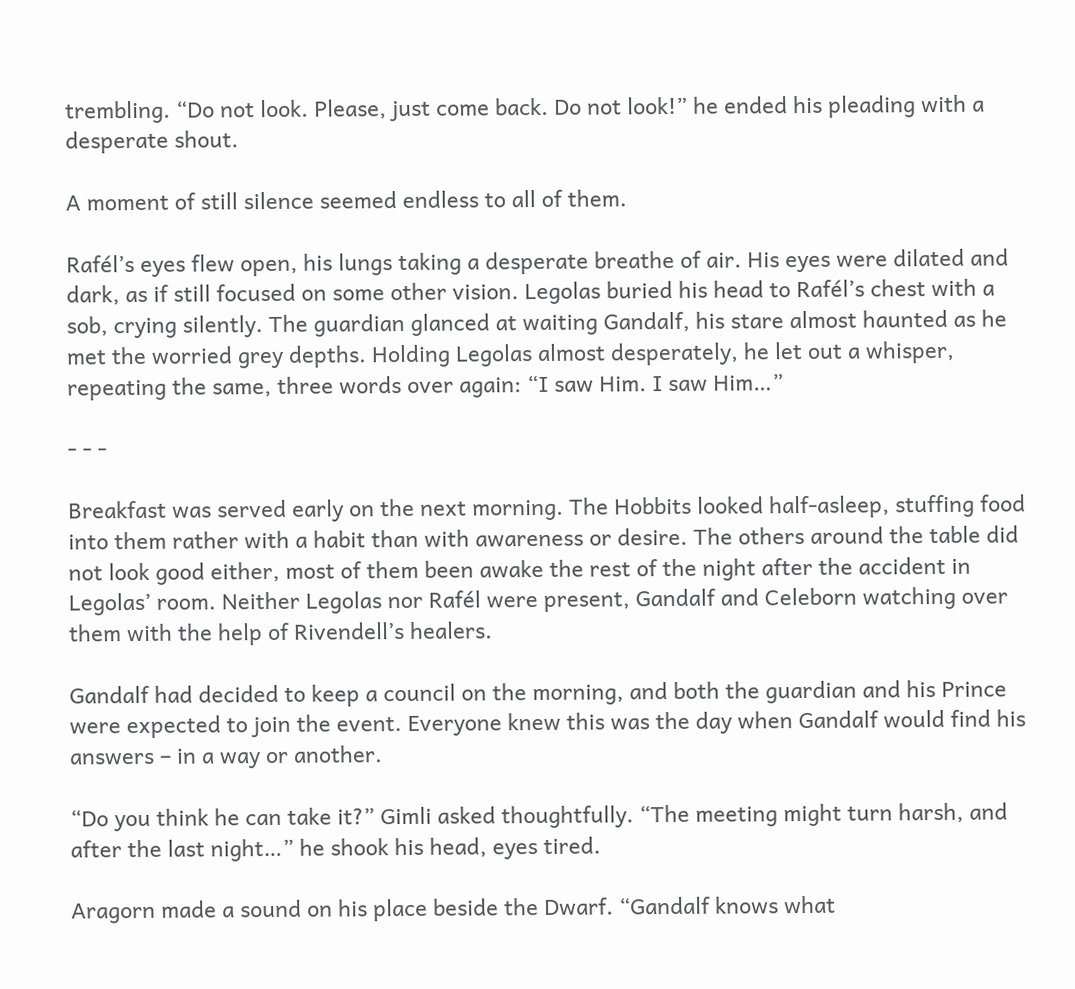trembling. “Do not look. Please, just come back. Do not look!” he ended his pleading with a desperate shout.

A moment of still silence seemed endless to all of them.

Rafél’s eyes flew open, his lungs taking a desperate breathe of air. His eyes were dilated and dark, as if still focused on some other vision. Legolas buried his head to Rafél’s chest with a sob, crying silently. The guardian glanced at waiting Gandalf, his stare almost haunted as he met the worried grey depths. Holding Legolas almost desperately, he let out a whisper, repeating the same, three words over again: “I saw Him. I saw Him…”

- - -

Breakfast was served early on the next morning. The Hobbits looked half-asleep, stuffing food into them rather with a habit than with awareness or desire. The others around the table did not look good either, most of them been awake the rest of the night after the accident in Legolas’ room. Neither Legolas nor Rafél were present, Gandalf and Celeborn watching over them with the help of Rivendell’s healers.

Gandalf had decided to keep a council on the morning, and both the guardian and his Prince were expected to join the event. Everyone knew this was the day when Gandalf would find his answers – in a way or another.

“Do you think he can take it?” Gimli asked thoughtfully. “The meeting might turn harsh, and after the last night…” he shook his head, eyes tired.

Aragorn made a sound on his place beside the Dwarf. “Gandalf knows what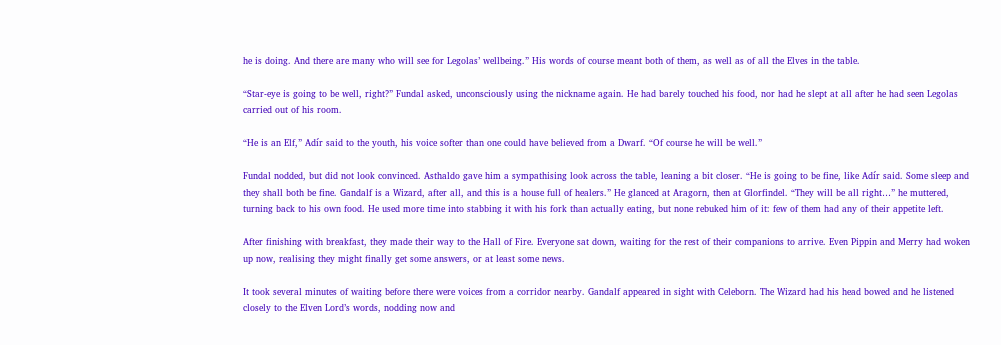he is doing. And there are many who will see for Legolas’ wellbeing.” His words of course meant both of them, as well as of all the Elves in the table.

“Star-eye is going to be well, right?” Fundal asked, unconsciously using the nickname again. He had barely touched his food, nor had he slept at all after he had seen Legolas carried out of his room.

“He is an Elf,” Adír said to the youth, his voice softer than one could have believed from a Dwarf. “Of course he will be well.”

Fundal nodded, but did not look convinced. Asthaldo gave him a sympathising look across the table, leaning a bit closer. “He is going to be fine, like Adír said. Some sleep and they shall both be fine. Gandalf is a Wizard, after all, and this is a house full of healers.” He glanced at Aragorn, then at Glorfindel. “They will be all right…” he muttered, turning back to his own food. He used more time into stabbing it with his fork than actually eating, but none rebuked him of it: few of them had any of their appetite left.

After finishing with breakfast, they made their way to the Hall of Fire. Everyone sat down, waiting for the rest of their companions to arrive. Even Pippin and Merry had woken up now, realising they might finally get some answers, or at least some news.

It took several minutes of waiting before there were voices from a corridor nearby. Gandalf appeared in sight with Celeborn. The Wizard had his head bowed and he listened closely to the Elven Lord’s words, nodding now and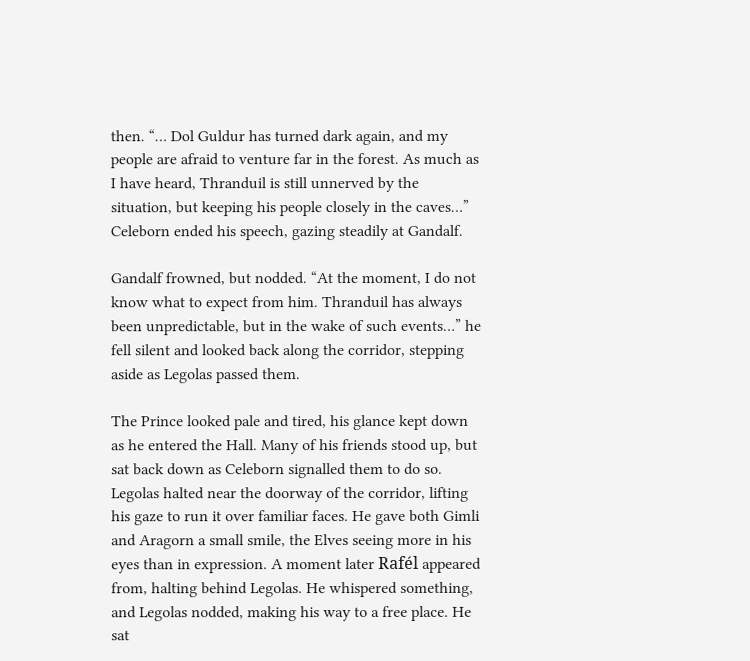then. “… Dol Guldur has turned dark again, and my people are afraid to venture far in the forest. As much as I have heard, Thranduil is still unnerved by the situation, but keeping his people closely in the caves…” Celeborn ended his speech, gazing steadily at Gandalf.

Gandalf frowned, but nodded. “At the moment, I do not know what to expect from him. Thranduil has always been unpredictable, but in the wake of such events…” he fell silent and looked back along the corridor, stepping aside as Legolas passed them.

The Prince looked pale and tired, his glance kept down as he entered the Hall. Many of his friends stood up, but sat back down as Celeborn signalled them to do so. Legolas halted near the doorway of the corridor, lifting his gaze to run it over familiar faces. He gave both Gimli and Aragorn a small smile, the Elves seeing more in his eyes than in expression. A moment later Rafél appeared from, halting behind Legolas. He whispered something, and Legolas nodded, making his way to a free place. He sat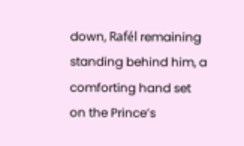down, Rafél remaining standing behind him, a comforting hand set on the Prince’s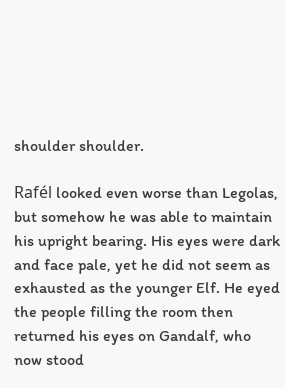shoulder shoulder.

Rafél looked even worse than Legolas, but somehow he was able to maintain his upright bearing. His eyes were dark and face pale, yet he did not seem as exhausted as the younger Elf. He eyed the people filling the room then returned his eyes on Gandalf, who now stood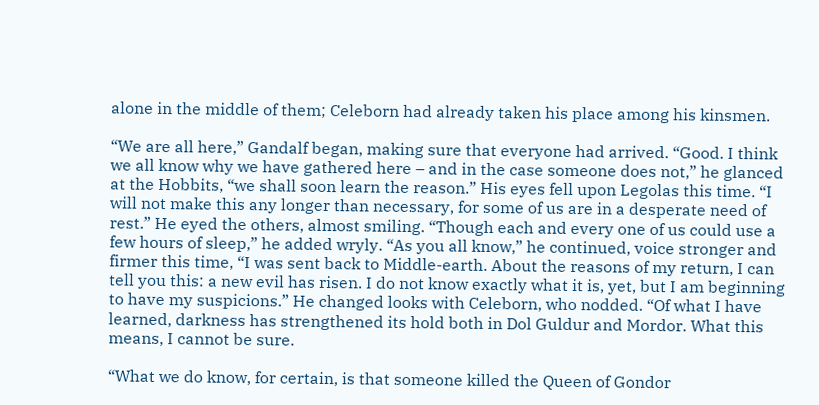alone in the middle of them; Celeborn had already taken his place among his kinsmen.

“We are all here,” Gandalf began, making sure that everyone had arrived. “Good. I think we all know why we have gathered here – and in the case someone does not,” he glanced at the Hobbits, “we shall soon learn the reason.” His eyes fell upon Legolas this time. “I will not make this any longer than necessary, for some of us are in a desperate need of rest.” He eyed the others, almost smiling. “Though each and every one of us could use a few hours of sleep,” he added wryly. “As you all know,” he continued, voice stronger and firmer this time, “I was sent back to Middle-earth. About the reasons of my return, I can tell you this: a new evil has risen. I do not know exactly what it is, yet, but I am beginning to have my suspicions.” He changed looks with Celeborn, who nodded. “Of what I have learned, darkness has strengthened its hold both in Dol Guldur and Mordor. What this means, I cannot be sure.

“What we do know, for certain, is that someone killed the Queen of Gondor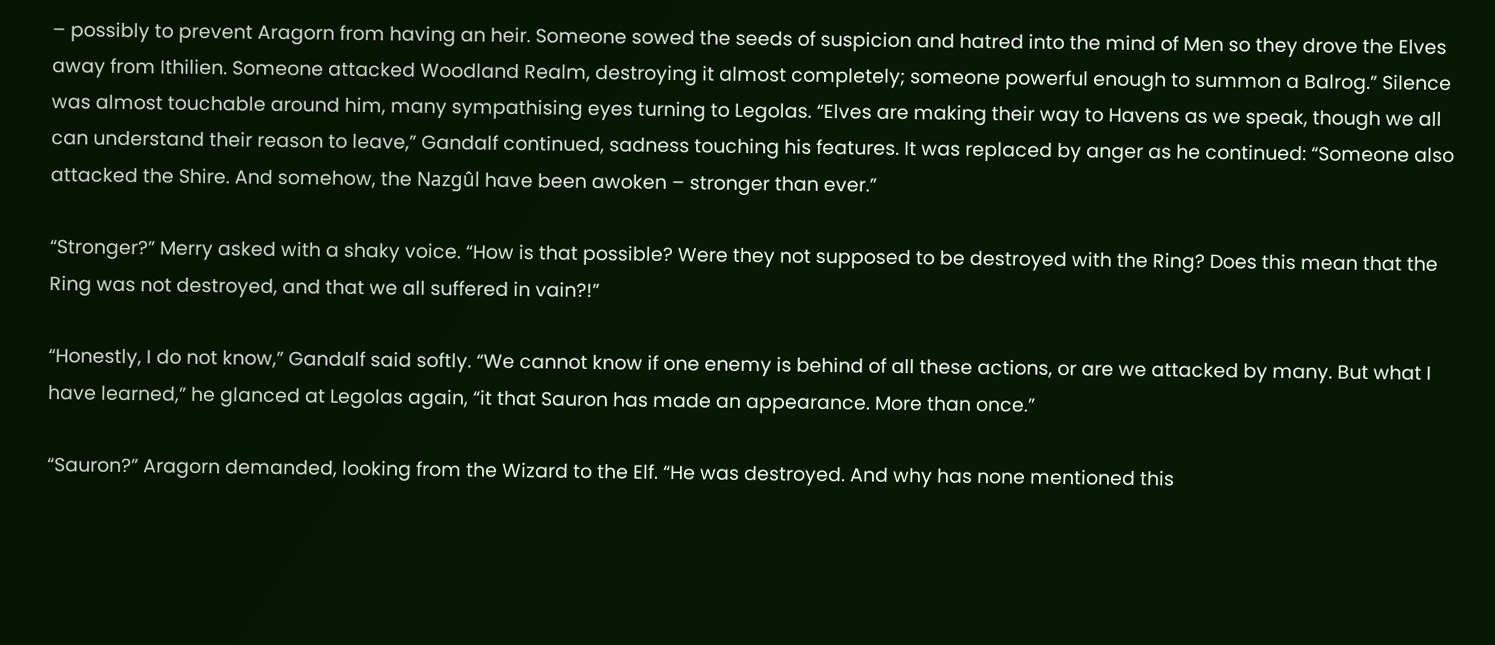– possibly to prevent Aragorn from having an heir. Someone sowed the seeds of suspicion and hatred into the mind of Men so they drove the Elves away from Ithilien. Someone attacked Woodland Realm, destroying it almost completely; someone powerful enough to summon a Balrog.” Silence was almost touchable around him, many sympathising eyes turning to Legolas. “Elves are making their way to Havens as we speak, though we all can understand their reason to leave,” Gandalf continued, sadness touching his features. It was replaced by anger as he continued: “Someone also attacked the Shire. And somehow, the Nazgûl have been awoken – stronger than ever.”

“Stronger?” Merry asked with a shaky voice. “How is that possible? Were they not supposed to be destroyed with the Ring? Does this mean that the Ring was not destroyed, and that we all suffered in vain?!”

“Honestly, I do not know,” Gandalf said softly. “We cannot know if one enemy is behind of all these actions, or are we attacked by many. But what I have learned,” he glanced at Legolas again, “it that Sauron has made an appearance. More than once.”

“Sauron?” Aragorn demanded, looking from the Wizard to the Elf. “He was destroyed. And why has none mentioned this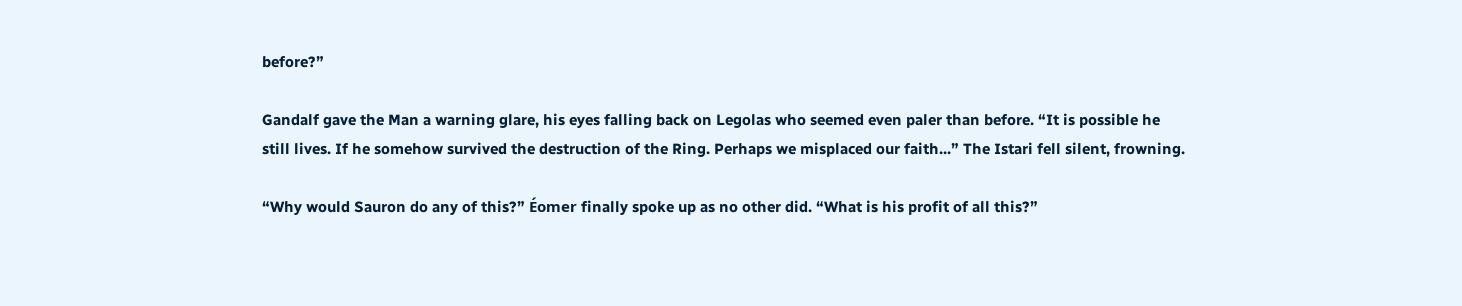before?”

Gandalf gave the Man a warning glare, his eyes falling back on Legolas who seemed even paler than before. “It is possible he still lives. If he somehow survived the destruction of the Ring. Perhaps we misplaced our faith...” The Istari fell silent, frowning.

“Why would Sauron do any of this?” Éomer finally spoke up as no other did. “What is his profit of all this?”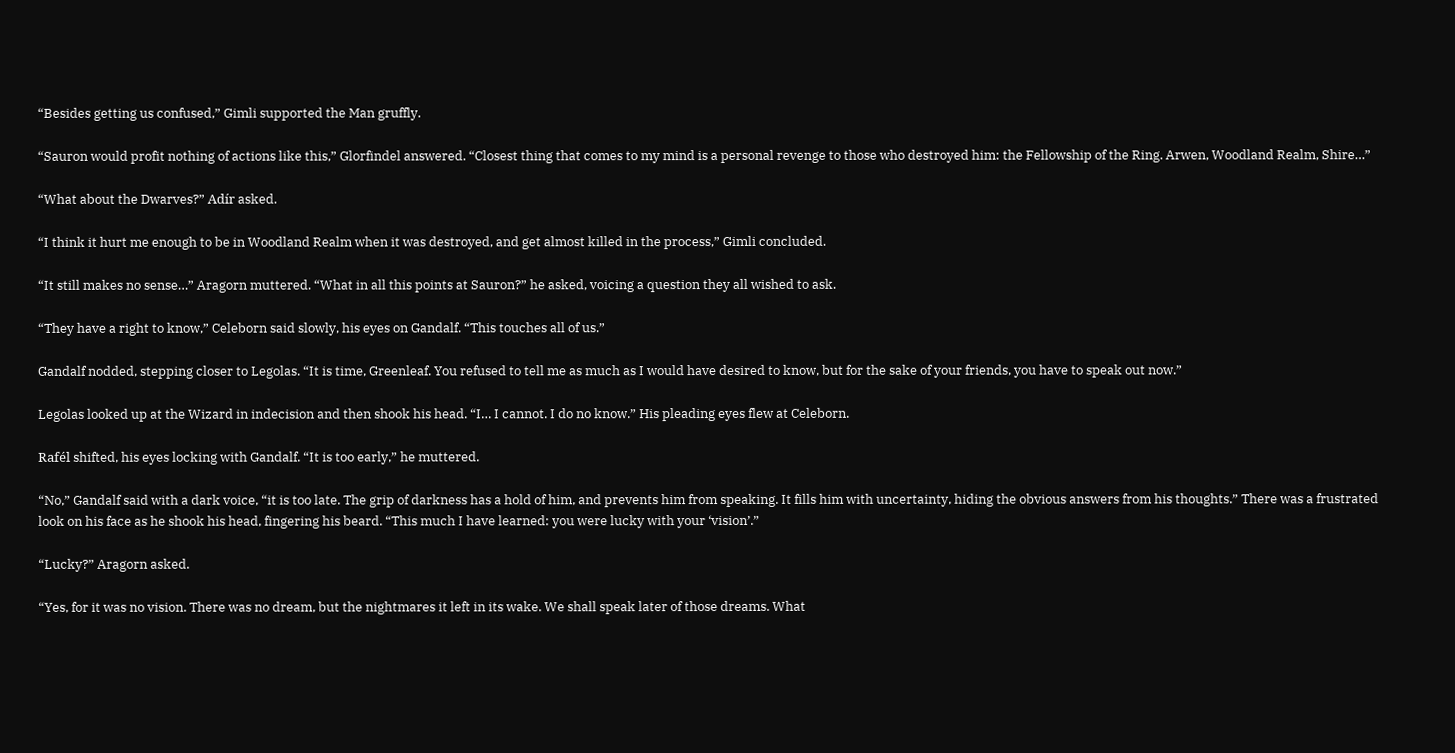“Besides getting us confused,” Gimli supported the Man gruffly.

“Sauron would profit nothing of actions like this,” Glorfindel answered. “Closest thing that comes to my mind is a personal revenge to those who destroyed him: the Fellowship of the Ring. Arwen, Woodland Realm, Shire…”

“What about the Dwarves?” Adír asked.

“I think it hurt me enough to be in Woodland Realm when it was destroyed, and get almost killed in the process,” Gimli concluded.

“It still makes no sense…” Aragorn muttered. “What in all this points at Sauron?” he asked, voicing a question they all wished to ask.

“They have a right to know,” Celeborn said slowly, his eyes on Gandalf. “This touches all of us.”

Gandalf nodded, stepping closer to Legolas. “It is time, Greenleaf. You refused to tell me as much as I would have desired to know, but for the sake of your friends, you have to speak out now.”

Legolas looked up at the Wizard in indecision and then shook his head. “I… I cannot. I do no know.” His pleading eyes flew at Celeborn.

Rafél shifted, his eyes locking with Gandalf. “It is too early,” he muttered.

“No,” Gandalf said with a dark voice, “it is too late. The grip of darkness has a hold of him, and prevents him from speaking. It fills him with uncertainty, hiding the obvious answers from his thoughts.” There was a frustrated look on his face as he shook his head, fingering his beard. “This much I have learned: you were lucky with your ‘vision’.”

“Lucky?” Aragorn asked.

“Yes, for it was no vision. There was no dream, but the nightmares it left in its wake. We shall speak later of those dreams. What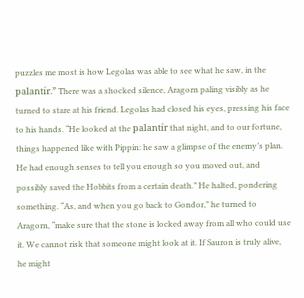puzzles me most is how Legolas was able to see what he saw, in the palantír.” There was a shocked silence, Aragorn paling visibly as he turned to stare at his friend. Legolas had closed his eyes, pressing his face to his hands. “He looked at the palantír that night, and to our fortune, things happened like with Pippin: he saw a glimpse of the enemy’s plan. He had enough senses to tell you enough so you moved out, and possibly saved the Hobbits from a certain death.” He halted, pondering something. “As, and when you go back to Gondor,” he turned to Aragorn, “make sure that the stone is locked away from all who could use it. We cannot risk that someone might look at it. If Sauron is truly alive, he might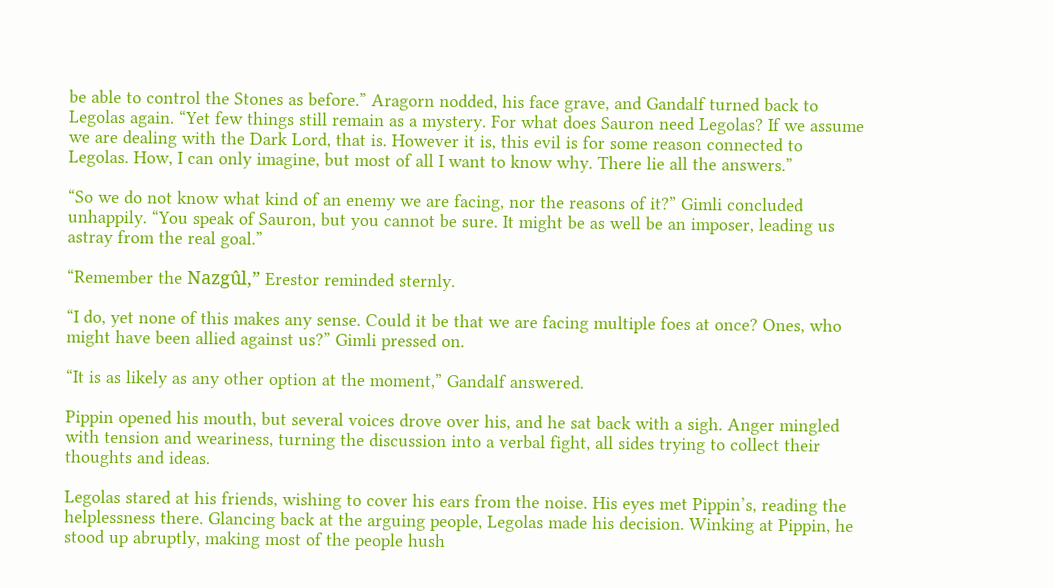be able to control the Stones as before.” Aragorn nodded, his face grave, and Gandalf turned back to Legolas again. “Yet few things still remain as a mystery. For what does Sauron need Legolas? If we assume we are dealing with the Dark Lord, that is. However it is, this evil is for some reason connected to Legolas. How, I can only imagine, but most of all I want to know why. There lie all the answers.”

“So we do not know what kind of an enemy we are facing, nor the reasons of it?” Gimli concluded unhappily. “You speak of Sauron, but you cannot be sure. It might be as well be an imposer, leading us astray from the real goal.”

“Remember the Nazgûl,” Erestor reminded sternly.

“I do, yet none of this makes any sense. Could it be that we are facing multiple foes at once? Ones, who might have been allied against us?” Gimli pressed on.

“It is as likely as any other option at the moment,” Gandalf answered.

Pippin opened his mouth, but several voices drove over his, and he sat back with a sigh. Anger mingled with tension and weariness, turning the discussion into a verbal fight, all sides trying to collect their thoughts and ideas.

Legolas stared at his friends, wishing to cover his ears from the noise. His eyes met Pippin’s, reading the helplessness there. Glancing back at the arguing people, Legolas made his decision. Winking at Pippin, he stood up abruptly, making most of the people hush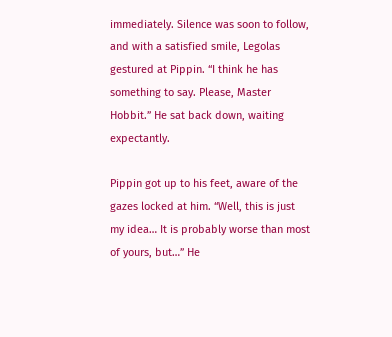immediately. Silence was soon to follow, and with a satisfied smile, Legolas gestured at Pippin. “I think he has something to say. Please, Master Hobbit.” He sat back down, waiting expectantly.

Pippin got up to his feet, aware of the gazes locked at him. “Well, this is just my idea… It is probably worse than most of yours, but…” He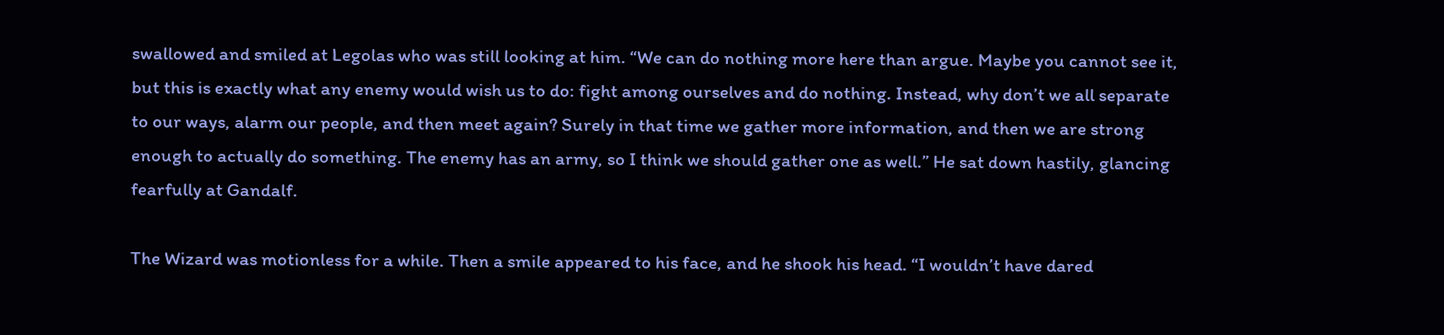swallowed and smiled at Legolas who was still looking at him. “We can do nothing more here than argue. Maybe you cannot see it, but this is exactly what any enemy would wish us to do: fight among ourselves and do nothing. Instead, why don’t we all separate to our ways, alarm our people, and then meet again? Surely in that time we gather more information, and then we are strong enough to actually do something. The enemy has an army, so I think we should gather one as well.” He sat down hastily, glancing fearfully at Gandalf.

The Wizard was motionless for a while. Then a smile appeared to his face, and he shook his head. “I wouldn’t have dared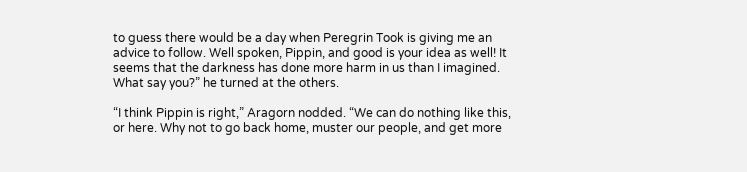to guess there would be a day when Peregrin Took is giving me an advice to follow. Well spoken, Pippin, and good is your idea as well! It seems that the darkness has done more harm in us than I imagined. What say you?” he turned at the others.

“I think Pippin is right,” Aragorn nodded. “We can do nothing like this, or here. Why not to go back home, muster our people, and get more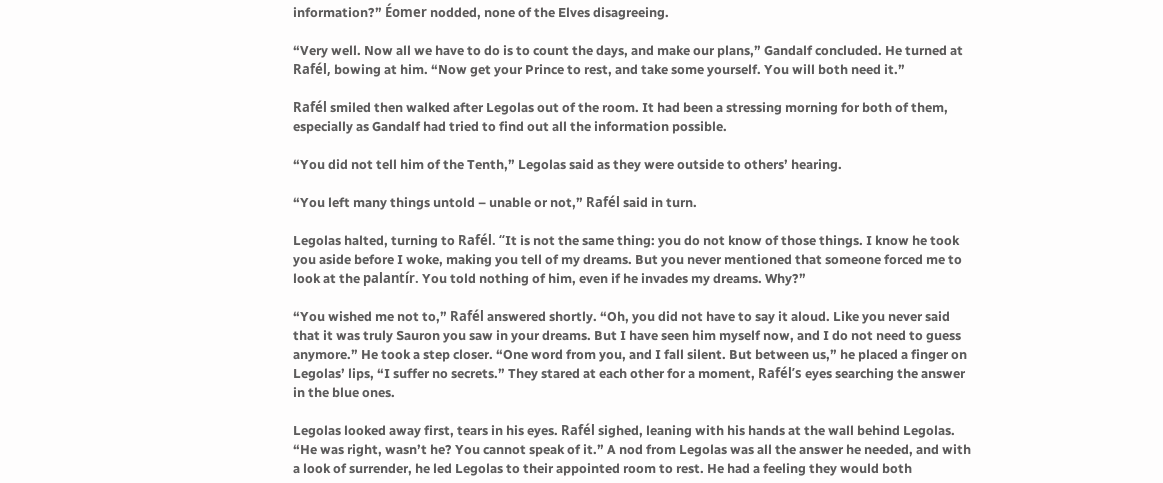information?” Éomer nodded, none of the Elves disagreeing.

“Very well. Now all we have to do is to count the days, and make our plans,” Gandalf concluded. He turned at Rafél, bowing at him. “Now get your Prince to rest, and take some yourself. You will both need it.”

Rafél smiled then walked after Legolas out of the room. It had been a stressing morning for both of them, especially as Gandalf had tried to find out all the information possible.

“You did not tell him of the Tenth,” Legolas said as they were outside to others’ hearing.

“You left many things untold – unable or not,” Rafél said in turn.

Legolas halted, turning to Rafél. “It is not the same thing: you do not know of those things. I know he took you aside before I woke, making you tell of my dreams. But you never mentioned that someone forced me to look at the palantír. You told nothing of him, even if he invades my dreams. Why?”

“You wished me not to,” Rafél answered shortly. “Oh, you did not have to say it aloud. Like you never said that it was truly Sauron you saw in your dreams. But I have seen him myself now, and I do not need to guess anymore.” He took a step closer. “One word from you, and I fall silent. But between us,” he placed a finger on Legolas’ lips, “I suffer no secrets.” They stared at each other for a moment, Rafél’s eyes searching the answer in the blue ones.

Legolas looked away first, tears in his eyes. Rafél sighed, leaning with his hands at the wall behind Legolas. “He was right, wasn’t he? You cannot speak of it.” A nod from Legolas was all the answer he needed, and with a look of surrender, he led Legolas to their appointed room to rest. He had a feeling they would both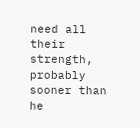need all their strength, probably sooner than he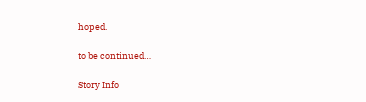hoped.

to be continued…

Story Info